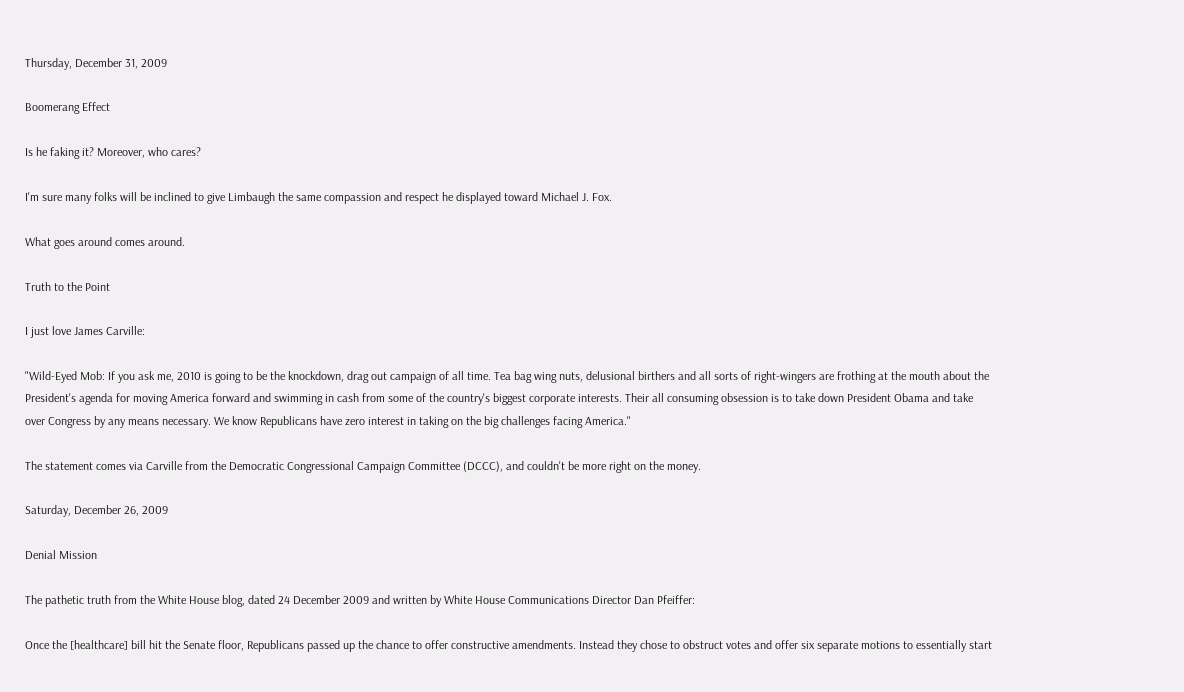Thursday, December 31, 2009

Boomerang Effect

Is he faking it? Moreover, who cares?

I'm sure many folks will be inclined to give Limbaugh the same compassion and respect he displayed toward Michael J. Fox.

What goes around comes around.

Truth to the Point

I just love James Carville:

"Wild-Eyed Mob: If you ask me, 2010 is going to be the knockdown, drag out campaign of all time. Tea bag wing nuts, delusional birthers and all sorts of right-wingers are frothing at the mouth about the President's agenda for moving America forward and swimming in cash from some of the country's biggest corporate interests. Their all consuming obsession is to take down President Obama and take over Congress by any means necessary. We know Republicans have zero interest in taking on the big challenges facing America."

The statement comes via Carville from the Democratic Congressional Campaign Committee (DCCC), and couldn't be more right on the money.

Saturday, December 26, 2009

Denial Mission

The pathetic truth from the White House blog, dated 24 December 2009 and written by White House Communications Director Dan Pfeiffer:

Once the [healthcare] bill hit the Senate floor, Republicans passed up the chance to offer constructive amendments. Instead they chose to obstruct votes and offer six separate motions to essentially start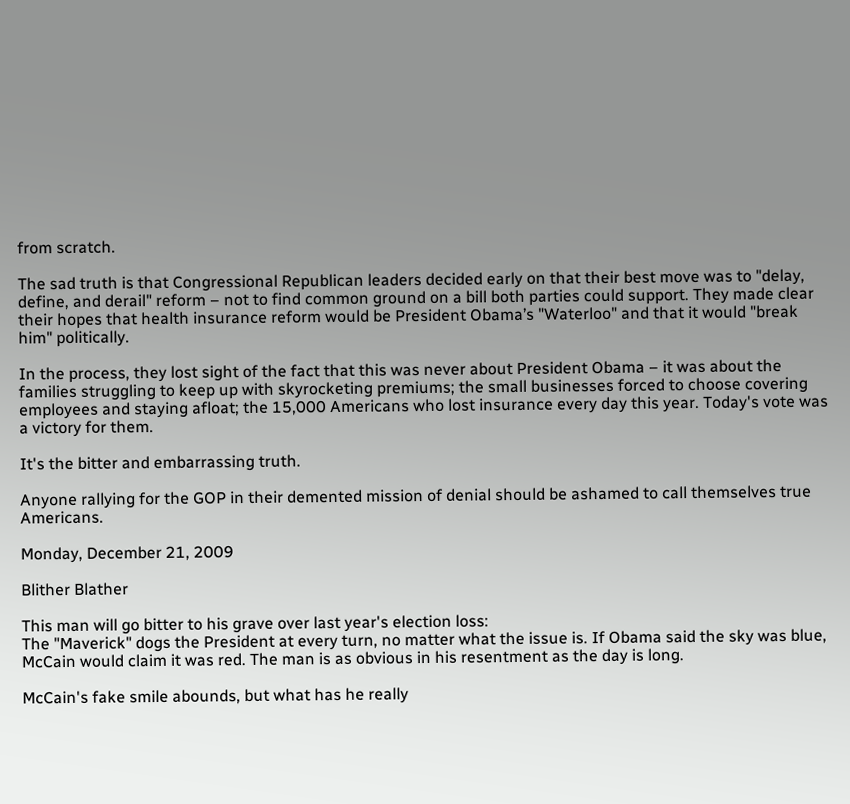from scratch.

The sad truth is that Congressional Republican leaders decided early on that their best move was to "delay, define, and derail" reform – not to find common ground on a bill both parties could support. They made clear their hopes that health insurance reform would be President Obama’s "Waterloo" and that it would "break him" politically.

In the process, they lost sight of the fact that this was never about President Obama – it was about the families struggling to keep up with skyrocketing premiums; the small businesses forced to choose covering employees and staying afloat; the 15,000 Americans who lost insurance every day this year. Today's vote was a victory for them.

It's the bitter and embarrassing truth.

Anyone rallying for the GOP in their demented mission of denial should be ashamed to call themselves true Americans.

Monday, December 21, 2009

Blither Blather

This man will go bitter to his grave over last year's election loss:
The "Maverick" dogs the President at every turn, no matter what the issue is. If Obama said the sky was blue, McCain would claim it was red. The man is as obvious in his resentment as the day is long.

McCain's fake smile abounds, but what has he really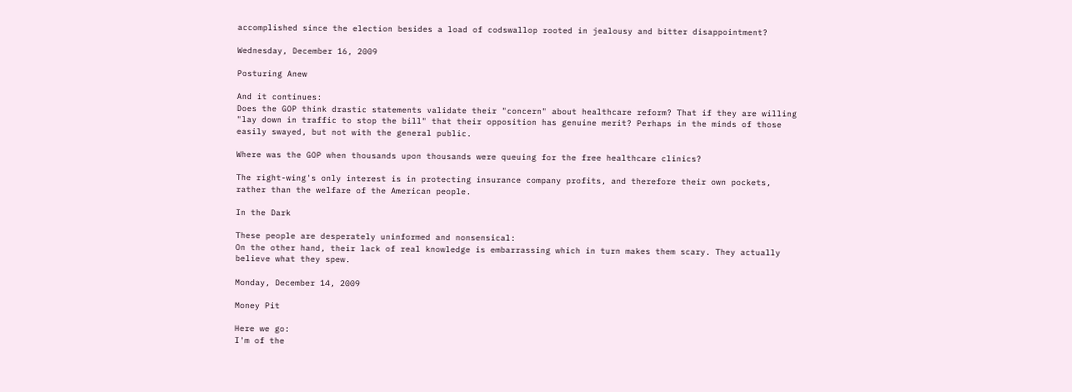accomplished since the election besides a load of codswallop rooted in jealousy and bitter disappointment?

Wednesday, December 16, 2009

Posturing Anew

And it continues:
Does the GOP think drastic statements validate their "concern" about healthcare reform? That if they are willing "lay down in traffic to stop the bill" that their opposition has genuine merit? Perhaps in the minds of those easily swayed, but not with the general public.

Where was the GOP when thousands upon thousands were queuing for the free healthcare clinics?

The right-wing's only interest is in protecting insurance company profits, and therefore their own pockets, rather than the welfare of the American people.

In the Dark

These people are desperately uninformed and nonsensical:
On the other hand, their lack of real knowledge is embarrassing which in turn makes them scary. They actually believe what they spew.

Monday, December 14, 2009

Money Pit

Here we go:
I'm of the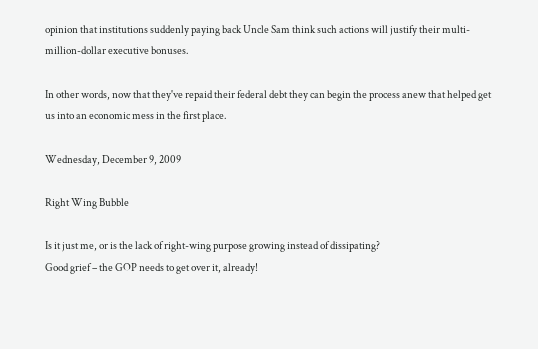opinion that institutions suddenly paying back Uncle Sam think such actions will justify their multi-million-dollar executive bonuses.

In other words, now that they've repaid their federal debt they can begin the process anew that helped get us into an economic mess in the first place.

Wednesday, December 9, 2009

Right Wing Bubble

Is it just me, or is the lack of right-wing purpose growing instead of dissipating?
Good grief – the GOP needs to get over it, already!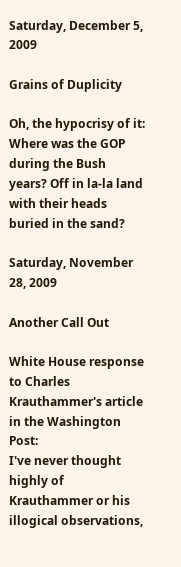Saturday, December 5, 2009

Grains of Duplicity

Oh, the hypocrisy of it:
Where was the GOP during the Bush years? Off in la-la land with their heads buried in the sand?

Saturday, November 28, 2009

Another Call Out

White House response to Charles Krauthammer's article in the Washington Post:
I've never thought highly of Krauthammer or his illogical observations,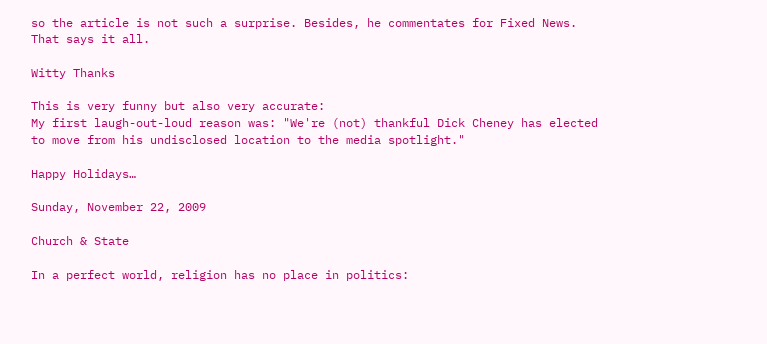so the article is not such a surprise. Besides, he commentates for Fixed News. That says it all.

Witty Thanks

This is very funny but also very accurate:
My first laugh-out-loud reason was: "We're (not) thankful Dick Cheney has elected to move from his undisclosed location to the media spotlight."

Happy Holidays…

Sunday, November 22, 2009

Church & State

In a perfect world, religion has no place in politics: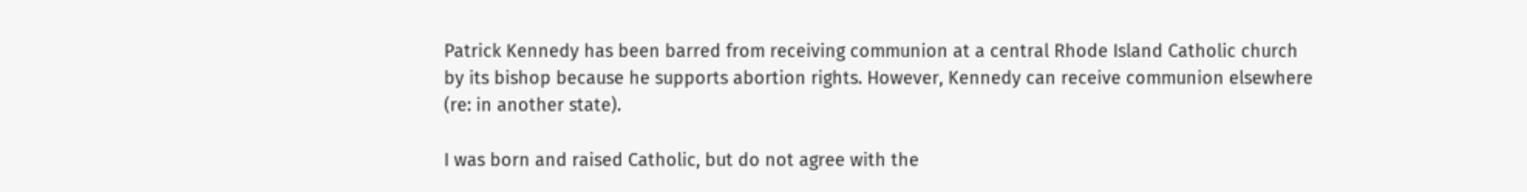Patrick Kennedy has been barred from receiving communion at a central Rhode Island Catholic church by its bishop because he supports abortion rights. However, Kennedy can receive communion elsewhere (re: in another state).

I was born and raised Catholic, but do not agree with the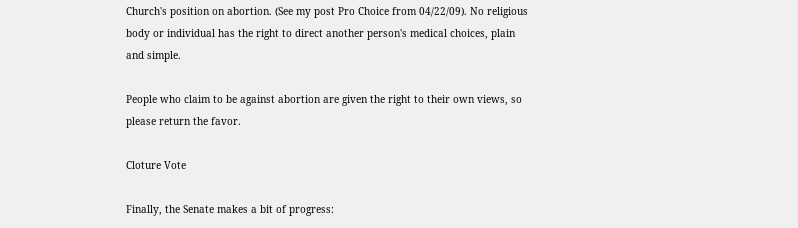Church's position on abortion. (See my post Pro Choice from 04/22/09). No religious body or individual has the right to direct another person's medical choices, plain and simple.

People who claim to be against abortion are given the right to their own views, so please return the favor.

Cloture Vote

Finally, the Senate makes a bit of progress: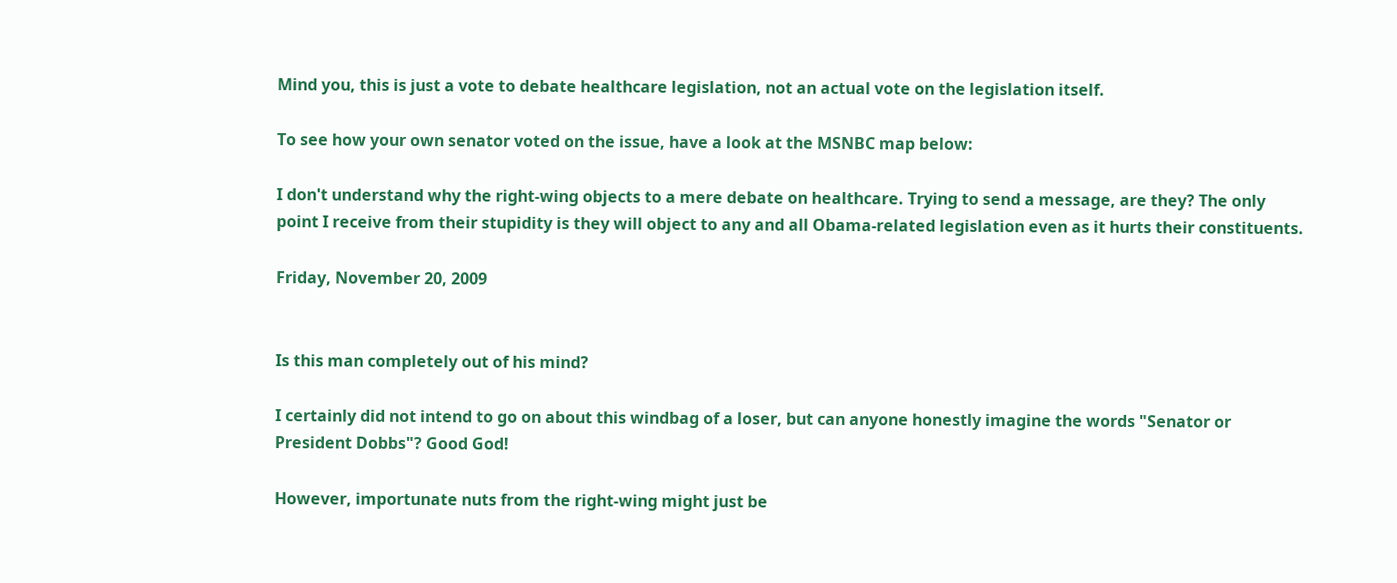Mind you, this is just a vote to debate healthcare legislation, not an actual vote on the legislation itself.

To see how your own senator voted on the issue, have a look at the MSNBC map below:

I don't understand why the right-wing objects to a mere debate on healthcare. Trying to send a message, are they? The only point I receive from their stupidity is they will object to any and all Obama-related legislation even as it hurts their constituents.

Friday, November 20, 2009


Is this man completely out of his mind?

I certainly did not intend to go on about this windbag of a loser, but can anyone honestly imagine the words "Senator or President Dobbs"? Good God!

However, importunate nuts from the right-wing might just be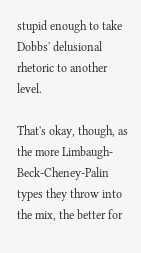stupid enough to take Dobbs' delusional rhetoric to another level.

That's okay, though, as the more Limbaugh-Beck-Cheney-Palin types they throw into the mix, the better for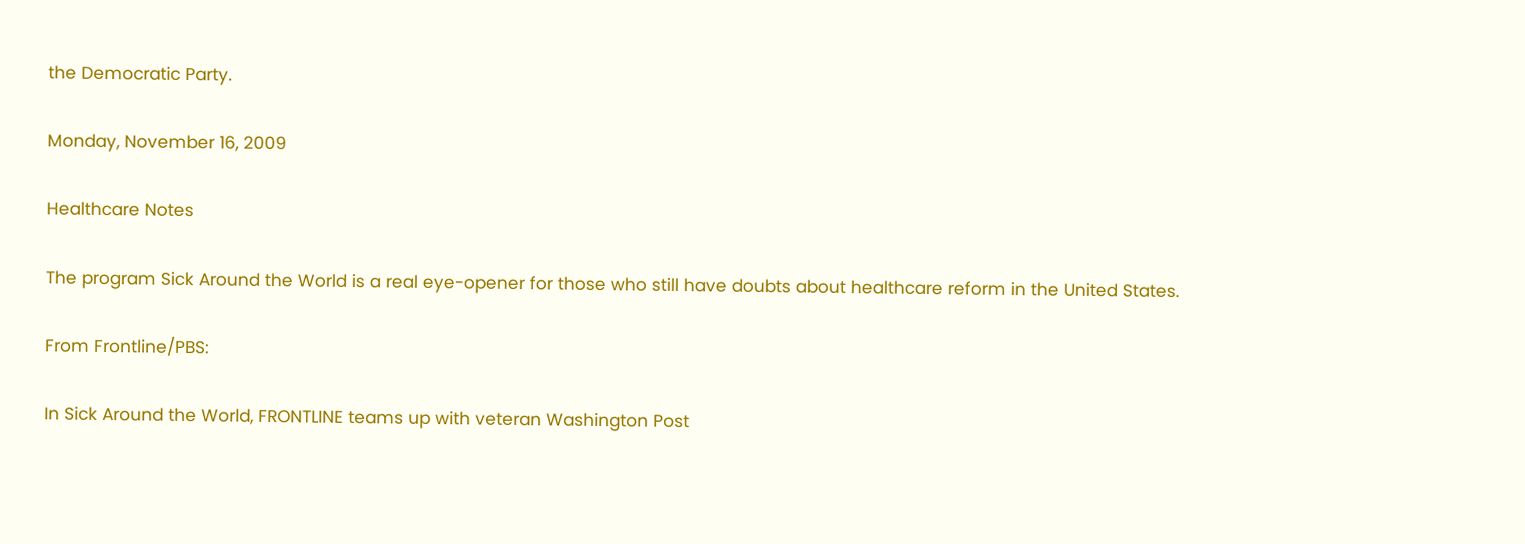the Democratic Party.

Monday, November 16, 2009

Healthcare Notes

The program Sick Around the World is a real eye-opener for those who still have doubts about healthcare reform in the United States.

From Frontline/PBS:

In Sick Around the World, FRONTLINE teams up with veteran Washington Post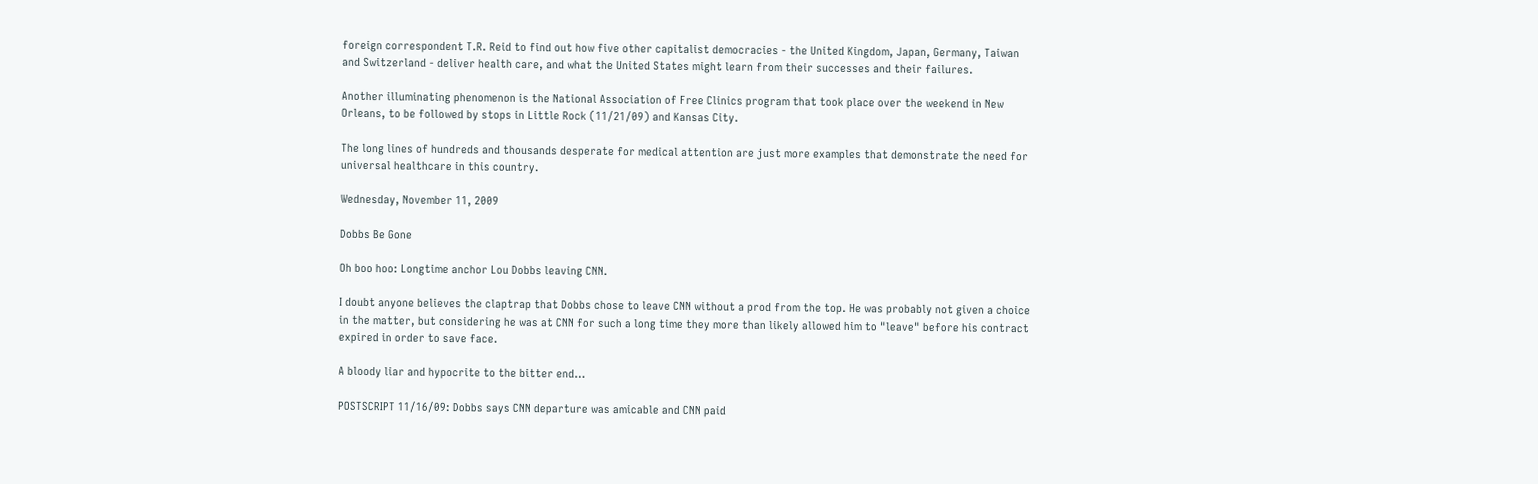foreign correspondent T.R. Reid to find out how five other capitalist democracies - the United Kingdom, Japan, Germany, Taiwan and Switzerland - deliver health care, and what the United States might learn from their successes and their failures.

Another illuminating phenomenon is the National Association of Free Clinics program that took place over the weekend in New Orleans, to be followed by stops in Little Rock (11/21/09) and Kansas City.

The long lines of hundreds and thousands desperate for medical attention are just more examples that demonstrate the need for universal healthcare in this country.

Wednesday, November 11, 2009

Dobbs Be Gone

Oh boo hoo: Longtime anchor Lou Dobbs leaving CNN.

I doubt anyone believes the claptrap that Dobbs chose to leave CNN without a prod from the top. He was probably not given a choice in the matter, but considering he was at CNN for such a long time they more than likely allowed him to "leave" before his contract expired in order to save face.

A bloody liar and hypocrite to the bitter end…

POSTSCRIPT 11/16/09: Dobbs says CNN departure was amicable and CNN paid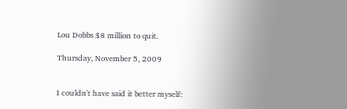Lou Dobbs $8 million to quit.

Thursday, November 5, 2009


I couldn't have said it better myself: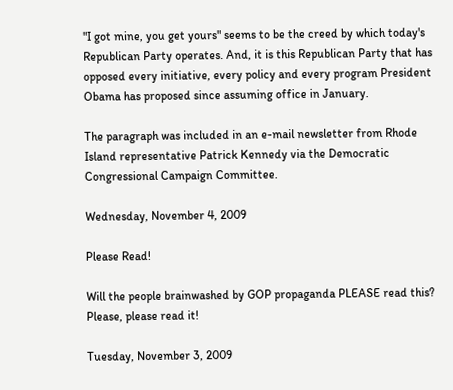"I got mine, you get yours" seems to be the creed by which today's Republican Party operates. And, it is this Republican Party that has opposed every initiative, every policy and every program President Obama has proposed since assuming office in January.

The paragraph was included in an e-mail newsletter from Rhode Island representative Patrick Kennedy via the Democratic Congressional Campaign Committee.

Wednesday, November 4, 2009

Please Read!

Will the people brainwashed by GOP propaganda PLEASE read this?
Please, please read it!

Tuesday, November 3, 2009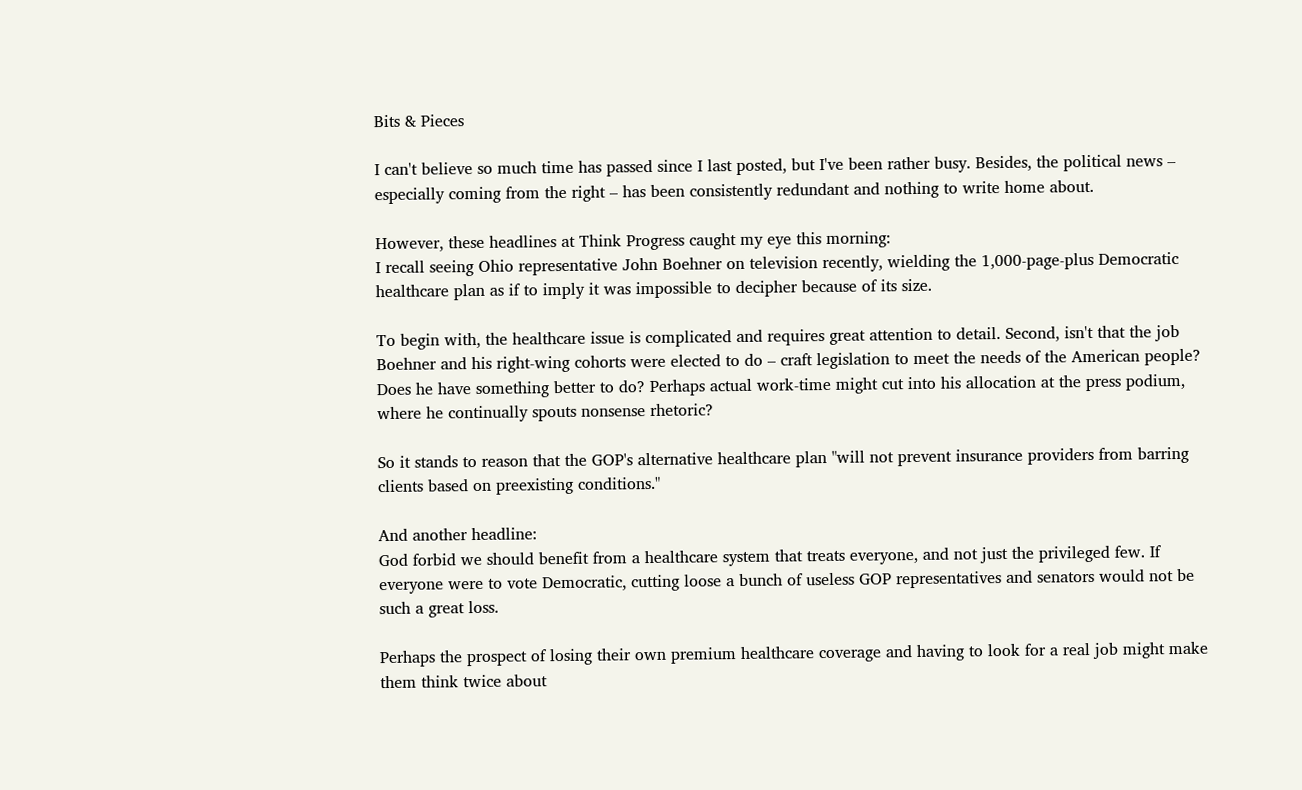Bits & Pieces

I can't believe so much time has passed since I last posted, but I've been rather busy. Besides, the political news – especially coming from the right – has been consistently redundant and nothing to write home about.

However, these headlines at Think Progress caught my eye this morning:
I recall seeing Ohio representative John Boehner on television recently, wielding the 1,000-page-plus Democratic healthcare plan as if to imply it was impossible to decipher because of its size.

To begin with, the healthcare issue is complicated and requires great attention to detail. Second, isn't that the job Boehner and his right-wing cohorts were elected to do – craft legislation to meet the needs of the American people? Does he have something better to do? Perhaps actual work-time might cut into his allocation at the press podium, where he continually spouts nonsense rhetoric?

So it stands to reason that the GOP's alternative healthcare plan "will not prevent insurance providers from barring clients based on preexisting conditions."

And another headline:
God forbid we should benefit from a healthcare system that treats everyone, and not just the privileged few. If everyone were to vote Democratic, cutting loose a bunch of useless GOP representatives and senators would not be such a great loss.

Perhaps the prospect of losing their own premium healthcare coverage and having to look for a real job might make them think twice about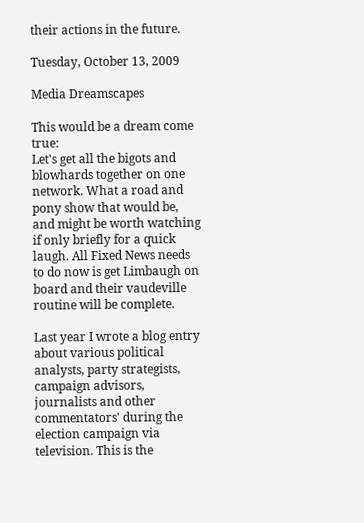their actions in the future.

Tuesday, October 13, 2009

Media Dreamscapes

This would be a dream come true:
Let's get all the bigots and blowhards together on one network. What a road and pony show that would be, and might be worth watching if only briefly for a quick laugh. All Fixed News needs to do now is get Limbaugh on board and their vaudeville routine will be complete.

Last year I wrote a blog entry about various political analysts, party strategists, campaign advisors, journalists and other commentators' during the election campaign via television. This is the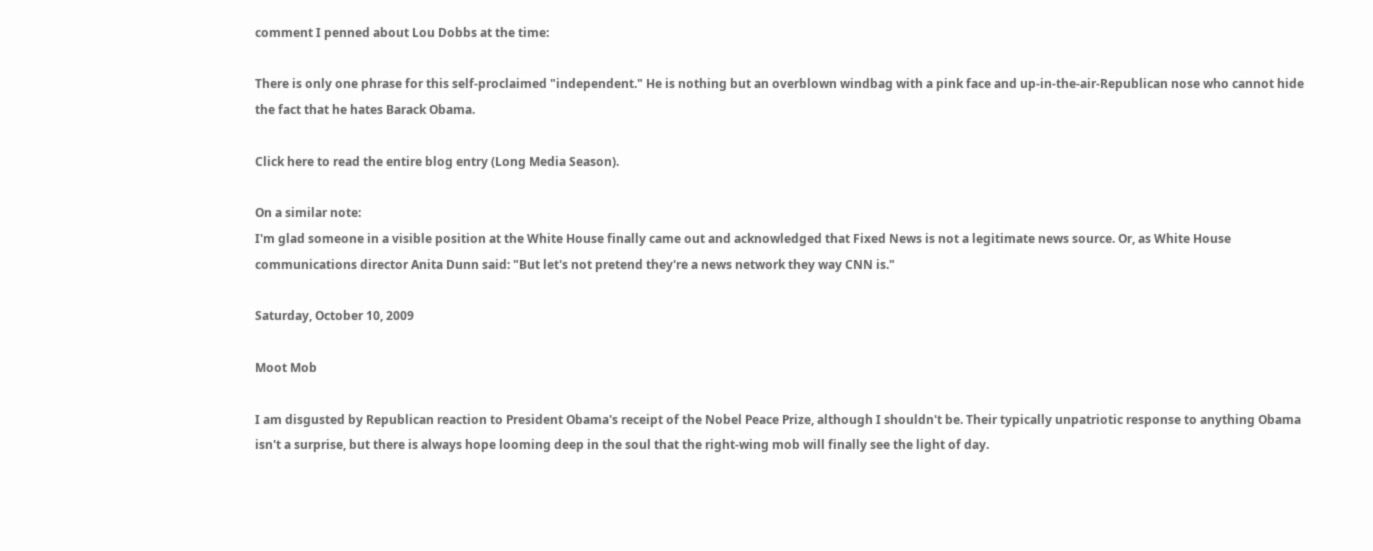comment I penned about Lou Dobbs at the time:

There is only one phrase for this self-proclaimed "independent." He is nothing but an overblown windbag with a pink face and up-in-the-air-Republican nose who cannot hide the fact that he hates Barack Obama.

Click here to read the entire blog entry (Long Media Season).

On a similar note:
I'm glad someone in a visible position at the White House finally came out and acknowledged that Fixed News is not a legitimate news source. Or, as White House communications director Anita Dunn said: "But let's not pretend they're a news network they way CNN is."

Saturday, October 10, 2009

Moot Mob

I am disgusted by Republican reaction to President Obama's receipt of the Nobel Peace Prize, although I shouldn't be. Their typically unpatriotic response to anything Obama isn't a surprise, but there is always hope looming deep in the soul that the right-wing mob will finally see the light of day.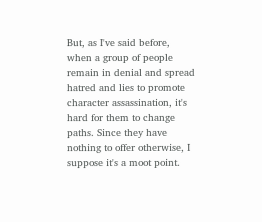But, as I've said before, when a group of people remain in denial and spread hatred and lies to promote character assassination, it's hard for them to change paths. Since they have nothing to offer otherwise, I suppose it's a moot point.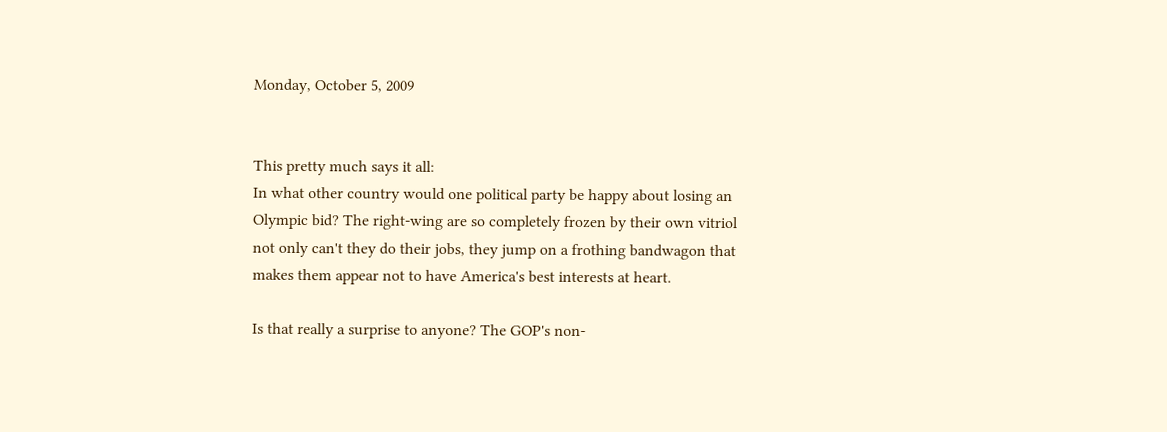Monday, October 5, 2009


This pretty much says it all:
In what other country would one political party be happy about losing an Olympic bid? The right-wing are so completely frozen by their own vitriol not only can't they do their jobs, they jump on a frothing bandwagon that makes them appear not to have America's best interests at heart.

Is that really a surprise to anyone? The GOP's non-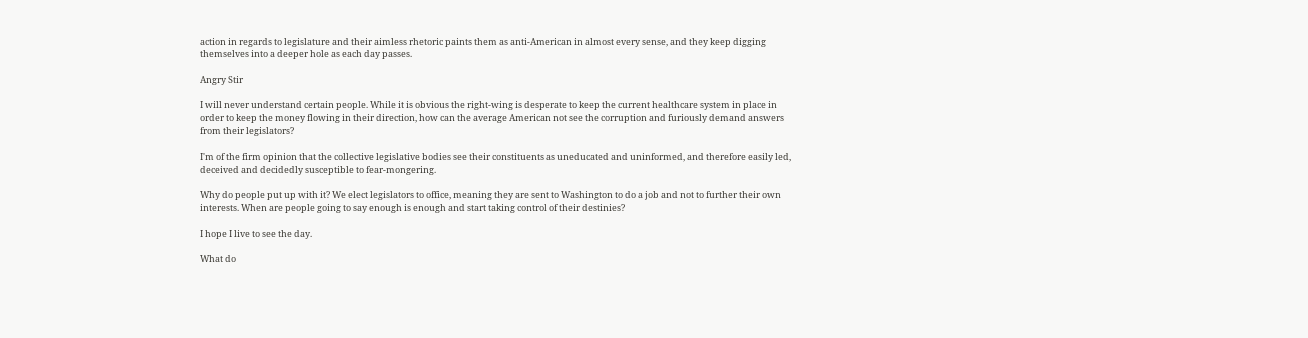action in regards to legislature and their aimless rhetoric paints them as anti-American in almost every sense, and they keep digging themselves into a deeper hole as each day passes.

Angry Stir

I will never understand certain people. While it is obvious the right-wing is desperate to keep the current healthcare system in place in order to keep the money flowing in their direction, how can the average American not see the corruption and furiously demand answers from their legislators?

I'm of the firm opinion that the collective legislative bodies see their constituents as uneducated and uninformed, and therefore easily led, deceived and decidedly susceptible to fear-mongering.

Why do people put up with it? We elect legislators to office, meaning they are sent to Washington to do a job and not to further their own interests. When are people going to say enough is enough and start taking control of their destinies?

I hope I live to see the day.

What do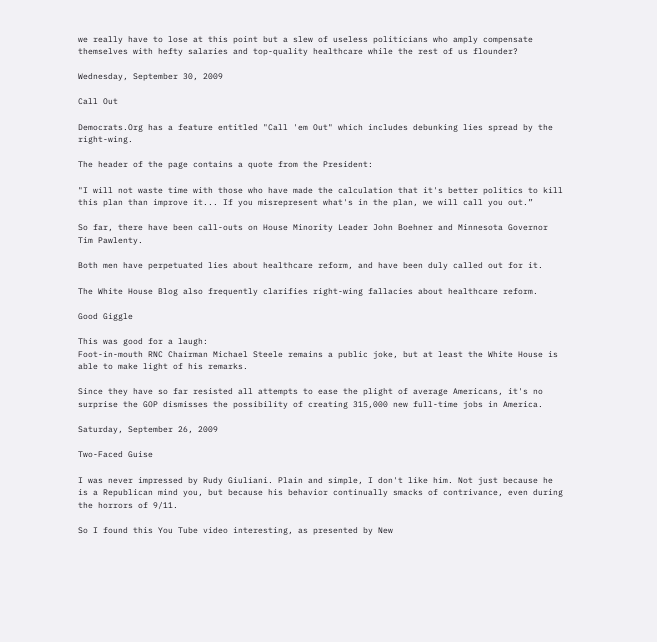we really have to lose at this point but a slew of useless politicians who amply compensate themselves with hefty salaries and top-quality healthcare while the rest of us flounder?

Wednesday, September 30, 2009

Call Out

Democrats.Org has a feature entitled "Call 'em Out" which includes debunking lies spread by the right-wing.

The header of the page contains a quote from the President:

"I will not waste time with those who have made the calculation that it's better politics to kill this plan than improve it... If you misrepresent what's in the plan, we will call you out.”

So far, there have been call-outs on House Minority Leader John Boehner and Minnesota Governor Tim Pawlenty.

Both men have perpetuated lies about healthcare reform, and have been duly called out for it.

The White House Blog also frequently clarifies right-wing fallacies about healthcare reform.

Good Giggle

This was good for a laugh:
Foot-in-mouth RNC Chairman Michael Steele remains a public joke, but at least the White House is able to make light of his remarks.

Since they have so far resisted all attempts to ease the plight of average Americans, it's no surprise the GOP dismisses the possibility of creating 315,000 new full-time jobs in America.

Saturday, September 26, 2009

Two-Faced Guise

I was never impressed by Rudy Giuliani. Plain and simple, I don't like him. Not just because he is a Republican mind you, but because his behavior continually smacks of contrivance, even during the horrors of 9/11.

So I found this You Tube video interesting, as presented by New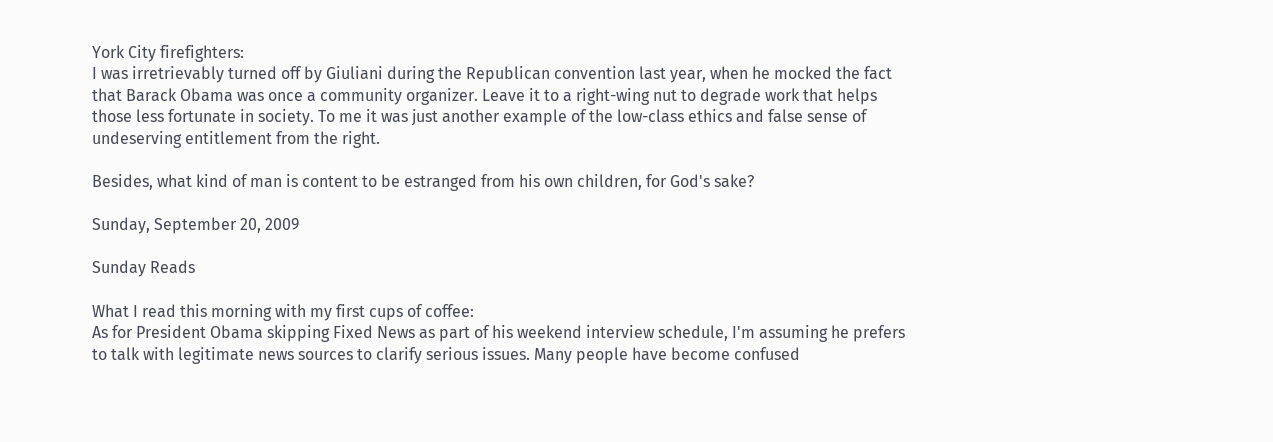York City firefighters:
I was irretrievably turned off by Giuliani during the Republican convention last year, when he mocked the fact that Barack Obama was once a community organizer. Leave it to a right-wing nut to degrade work that helps those less fortunate in society. To me it was just another example of the low-class ethics and false sense of undeserving entitlement from the right.

Besides, what kind of man is content to be estranged from his own children, for God's sake?

Sunday, September 20, 2009

Sunday Reads

What I read this morning with my first cups of coffee:
As for President Obama skipping Fixed News as part of his weekend interview schedule, I'm assuming he prefers to talk with legitimate news sources to clarify serious issues. Many people have become confused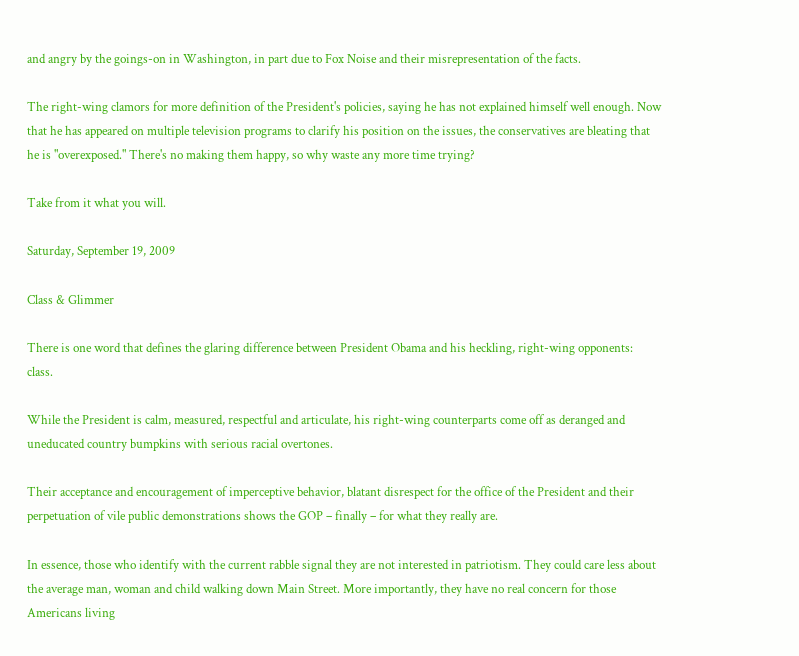and angry by the goings-on in Washington, in part due to Fox Noise and their misrepresentation of the facts.

The right-wing clamors for more definition of the President's policies, saying he has not explained himself well enough. Now that he has appeared on multiple television programs to clarify his position on the issues, the conservatives are bleating that he is "overexposed." There's no making them happy, so why waste any more time trying?

Take from it what you will.

Saturday, September 19, 2009

Class & Glimmer

There is one word that defines the glaring difference between President Obama and his heckling, right-wing opponents: class.

While the President is calm, measured, respectful and articulate, his right-wing counterparts come off as deranged and uneducated country bumpkins with serious racial overtones.

Their acceptance and encouragement of imperceptive behavior, blatant disrespect for the office of the President and their perpetuation of vile public demonstrations shows the GOP – finally – for what they really are.

In essence, those who identify with the current rabble signal they are not interested in patriotism. They could care less about the average man, woman and child walking down Main Street. More importantly, they have no real concern for those Americans living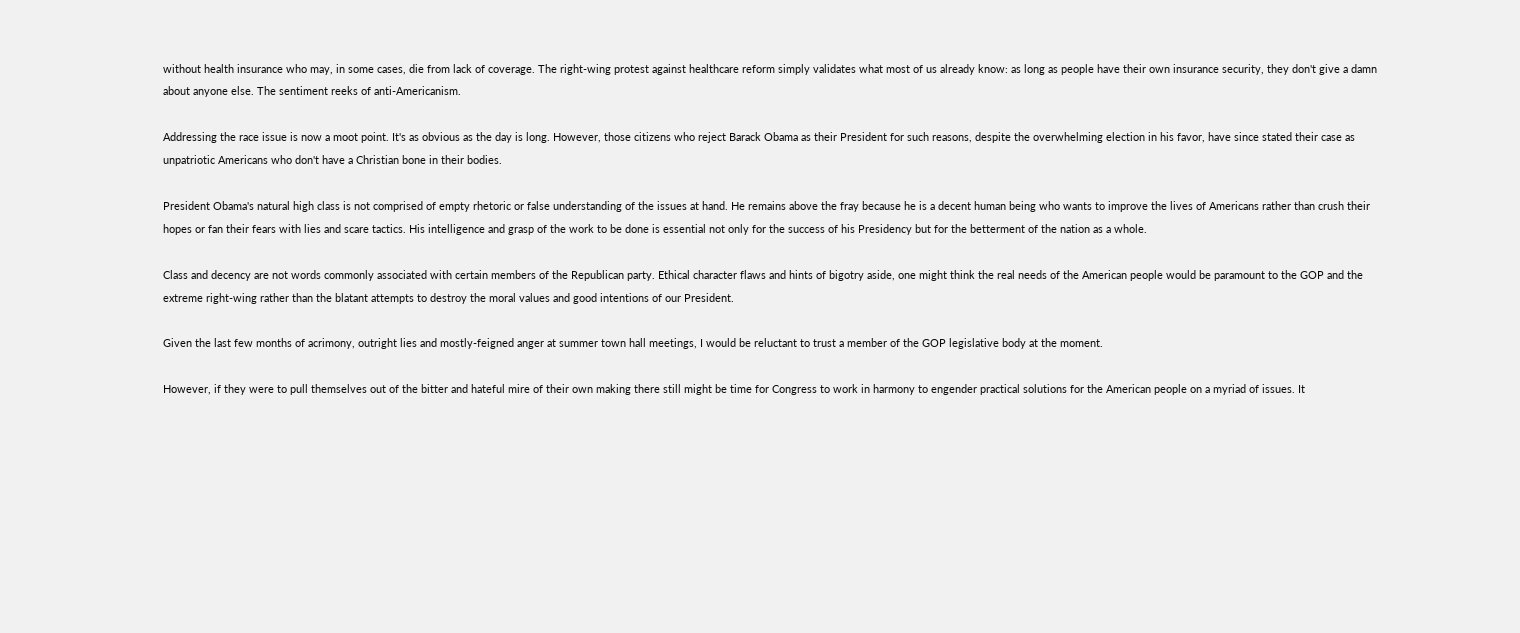without health insurance who may, in some cases, die from lack of coverage. The right-wing protest against healthcare reform simply validates what most of us already know: as long as people have their own insurance security, they don't give a damn about anyone else. The sentiment reeks of anti-Americanism.

Addressing the race issue is now a moot point. It's as obvious as the day is long. However, those citizens who reject Barack Obama as their President for such reasons, despite the overwhelming election in his favor, have since stated their case as unpatriotic Americans who don't have a Christian bone in their bodies.

President Obama's natural high class is not comprised of empty rhetoric or false understanding of the issues at hand. He remains above the fray because he is a decent human being who wants to improve the lives of Americans rather than crush their hopes or fan their fears with lies and scare tactics. His intelligence and grasp of the work to be done is essential not only for the success of his Presidency but for the betterment of the nation as a whole.

Class and decency are not words commonly associated with certain members of the Republican party. Ethical character flaws and hints of bigotry aside, one might think the real needs of the American people would be paramount to the GOP and the extreme right-wing rather than the blatant attempts to destroy the moral values and good intentions of our President.

Given the last few months of acrimony, outright lies and mostly-feigned anger at summer town hall meetings, I would be reluctant to trust a member of the GOP legislative body at the moment.

However, if they were to pull themselves out of the bitter and hateful mire of their own making there still might be time for Congress to work in harmony to engender practical solutions for the American people on a myriad of issues. It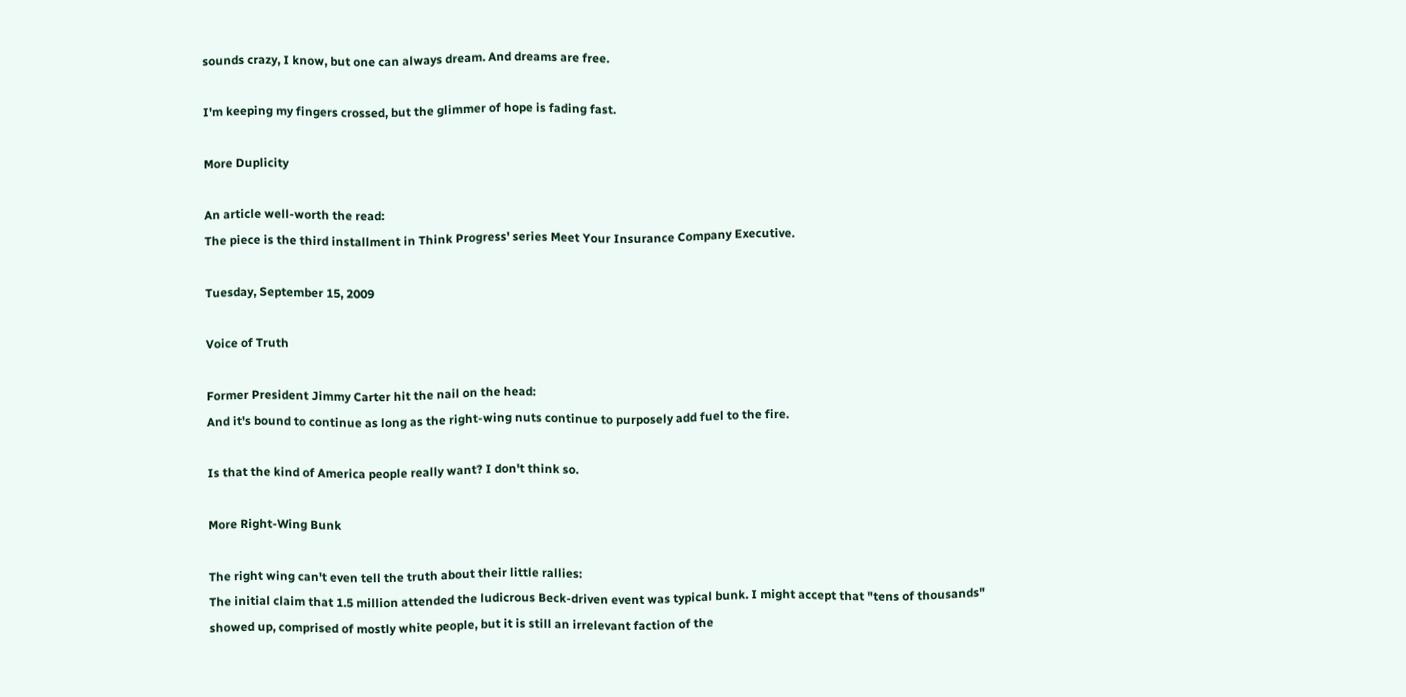sounds crazy, I know, but one can always dream. And dreams are free.

I'm keeping my fingers crossed, but the glimmer of hope is fading fast.

More Duplicity

An article well-worth the read:
The piece is the third installment in Think Progress' series Meet Your Insurance Company Executive.

Tuesday, September 15, 2009

Voice of Truth

Former President Jimmy Carter hit the nail on the head:
And it's bound to continue as long as the right-wing nuts continue to purposely add fuel to the fire.

Is that the kind of America people really want? I don't think so.

More Right-Wing Bunk

The right wing can't even tell the truth about their little rallies:
The initial claim that 1.5 million attended the ludicrous Beck-driven event was typical bunk. I might accept that "tens of thousands" showed up, comprised of mostly white people, but it is still an irrelevant faction of the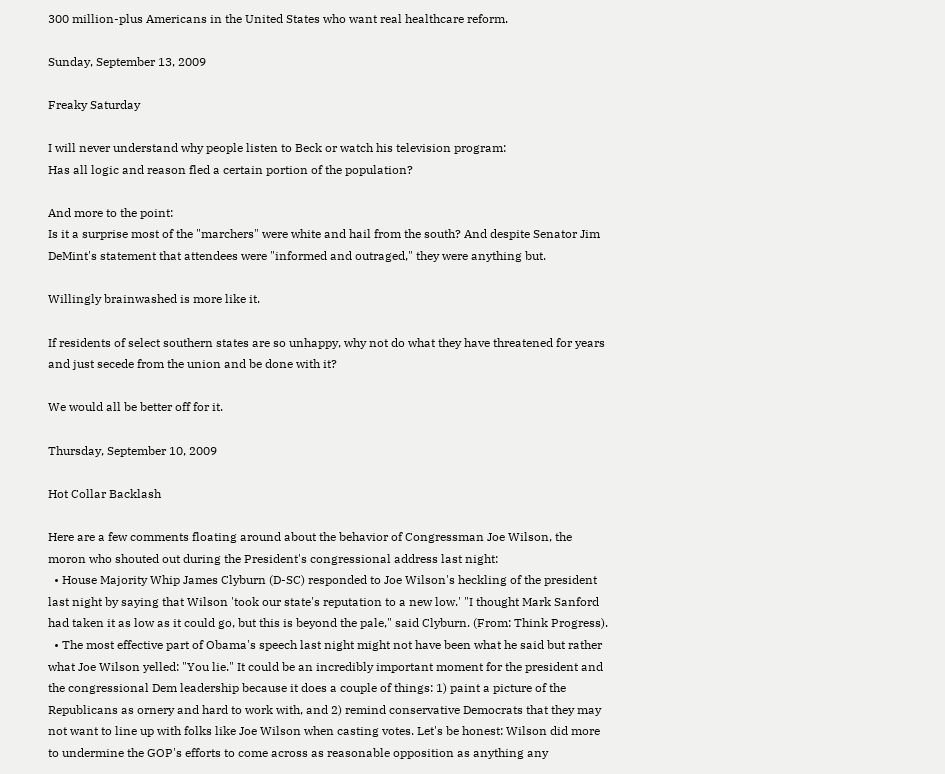300 million-plus Americans in the United States who want real healthcare reform.

Sunday, September 13, 2009

Freaky Saturday

I will never understand why people listen to Beck or watch his television program:
Has all logic and reason fled a certain portion of the population?

And more to the point:
Is it a surprise most of the "marchers" were white and hail from the south? And despite Senator Jim DeMint's statement that attendees were "informed and outraged," they were anything but.

Willingly brainwashed is more like it.

If residents of select southern states are so unhappy, why not do what they have threatened for years and just secede from the union and be done with it?

We would all be better off for it.

Thursday, September 10, 2009

Hot Collar Backlash

Here are a few comments floating around about the behavior of Congressman Joe Wilson, the moron who shouted out during the President's congressional address last night:
  • House Majority Whip James Clyburn (D-SC) responded to Joe Wilson's heckling of the president last night by saying that Wilson 'took our state's reputation to a new low.' "I thought Mark Sanford had taken it as low as it could go, but this is beyond the pale," said Clyburn. (From: Think Progress).
  • The most effective part of Obama's speech last night might not have been what he said but rather what Joe Wilson yelled: "You lie." It could be an incredibly important moment for the president and the congressional Dem leadership because it does a couple of things: 1) paint a picture of the Republicans as ornery and hard to work with, and 2) remind conservative Democrats that they may not want to line up with folks like Joe Wilson when casting votes. Let's be honest: Wilson did more to undermine the GOP's efforts to come across as reasonable opposition as anything any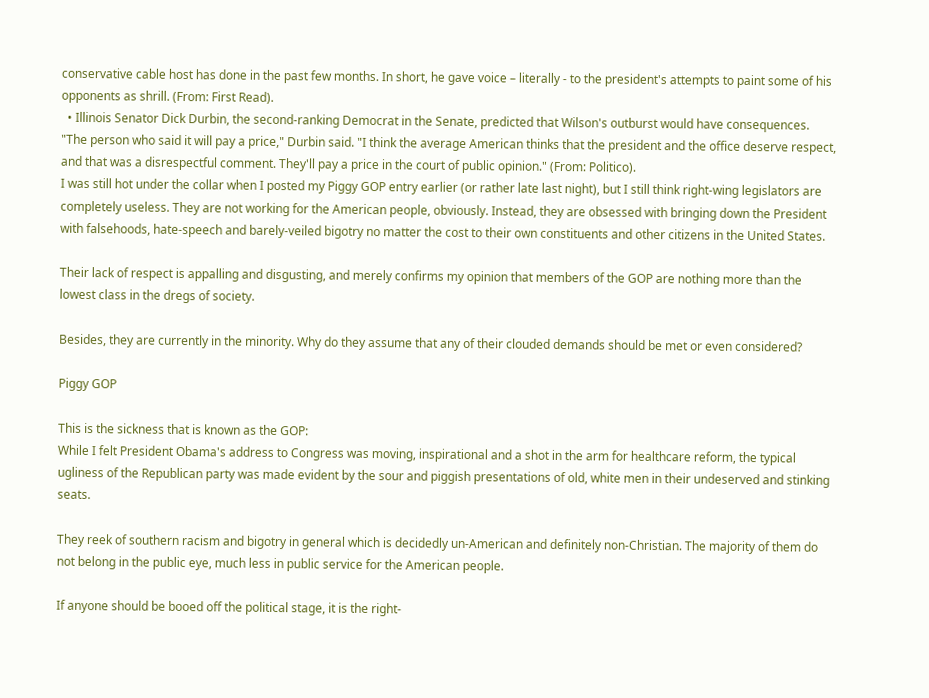conservative cable host has done in the past few months. In short, he gave voice – literally - to the president's attempts to paint some of his opponents as shrill. (From: First Read).
  • Illinois Senator Dick Durbin, the second-ranking Democrat in the Senate, predicted that Wilson's outburst would have consequences. "The person who said it will pay a price," Durbin said. "I think the average American thinks that the president and the office deserve respect, and that was a disrespectful comment. They'll pay a price in the court of public opinion." (From: Politico).
I was still hot under the collar when I posted my Piggy GOP entry earlier (or rather late last night), but I still think right-wing legislators are completely useless. They are not working for the American people, obviously. Instead, they are obsessed with bringing down the President with falsehoods, hate-speech and barely-veiled bigotry no matter the cost to their own constituents and other citizens in the United States.

Their lack of respect is appalling and disgusting, and merely confirms my opinion that members of the GOP are nothing more than the lowest class in the dregs of society.

Besides, they are currently in the minority. Why do they assume that any of their clouded demands should be met or even considered?

Piggy GOP

This is the sickness that is known as the GOP:
While I felt President Obama's address to Congress was moving, inspirational and a shot in the arm for healthcare reform, the typical ugliness of the Republican party was made evident by the sour and piggish presentations of old, white men in their undeserved and stinking seats.

They reek of southern racism and bigotry in general which is decidedly un-American and definitely non-Christian. The majority of them do not belong in the public eye, much less in public service for the American people.

If anyone should be booed off the political stage, it is the right-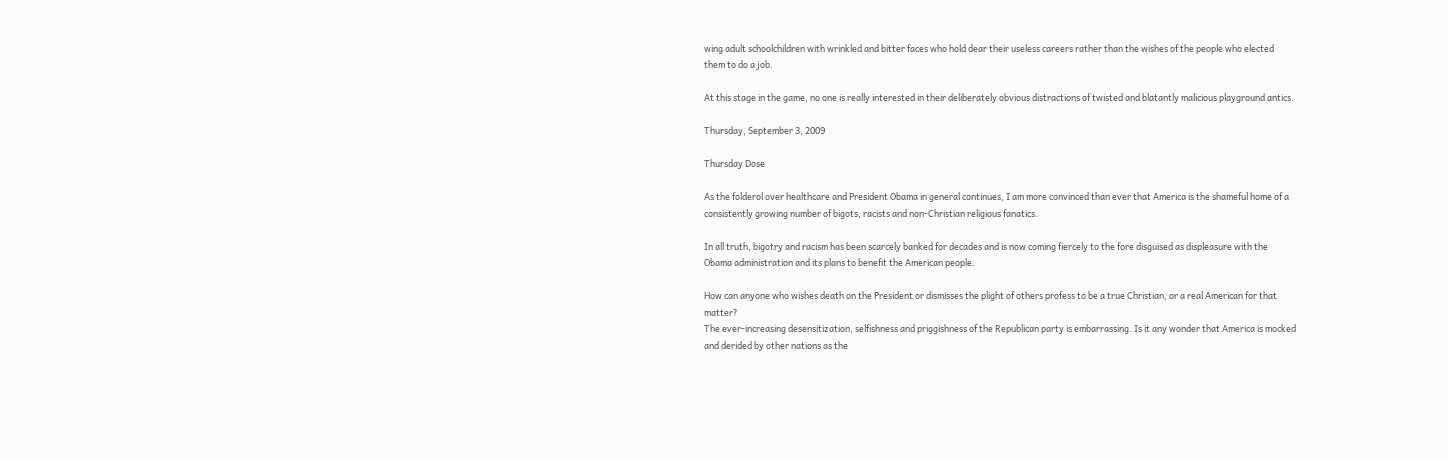wing adult schoolchildren with wrinkled and bitter faces who hold dear their useless careers rather than the wishes of the people who elected them to do a job.

At this stage in the game, no one is really interested in their deliberately obvious distractions of twisted and blatantly malicious playground antics.

Thursday, September 3, 2009

Thursday Dose

As the folderol over healthcare and President Obama in general continues, I am more convinced than ever that America is the shameful home of a consistently growing number of bigots, racists and non-Christian religious fanatics.

In all truth, bigotry and racism has been scarcely banked for decades and is now coming fiercely to the fore disguised as displeasure with the Obama administration and its plans to benefit the American people.

How can anyone who wishes death on the President or dismisses the plight of others profess to be a true Christian, or a real American for that matter?
The ever-increasing desensitization, selfishness and priggishness of the Republican party is embarrassing. Is it any wonder that America is mocked and derided by other nations as the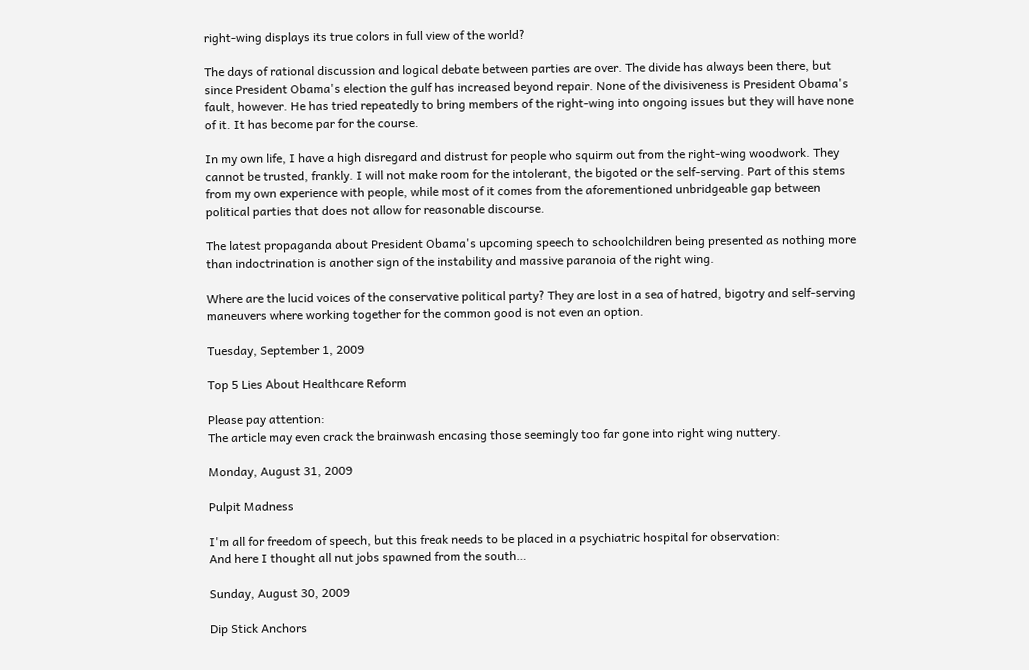right-wing displays its true colors in full view of the world?

The days of rational discussion and logical debate between parties are over. The divide has always been there, but since President Obama's election the gulf has increased beyond repair. None of the divisiveness is President Obama's fault, however. He has tried repeatedly to bring members of the right-wing into ongoing issues but they will have none of it. It has become par for the course.

In my own life, I have a high disregard and distrust for people who squirm out from the right-wing woodwork. They cannot be trusted, frankly. I will not make room for the intolerant, the bigoted or the self-serving. Part of this stems from my own experience with people, while most of it comes from the aforementioned unbridgeable gap between political parties that does not allow for reasonable discourse.

The latest propaganda about President Obama's upcoming speech to schoolchildren being presented as nothing more than indoctrination is another sign of the instability and massive paranoia of the right wing.

Where are the lucid voices of the conservative political party? They are lost in a sea of hatred, bigotry and self-serving maneuvers where working together for the common good is not even an option.

Tuesday, September 1, 2009

Top 5 Lies About Healthcare Reform

Please pay attention:
The article may even crack the brainwash encasing those seemingly too far gone into right wing nuttery.

Monday, August 31, 2009

Pulpit Madness

I'm all for freedom of speech, but this freak needs to be placed in a psychiatric hospital for observation:
And here I thought all nut jobs spawned from the south…

Sunday, August 30, 2009

Dip Stick Anchors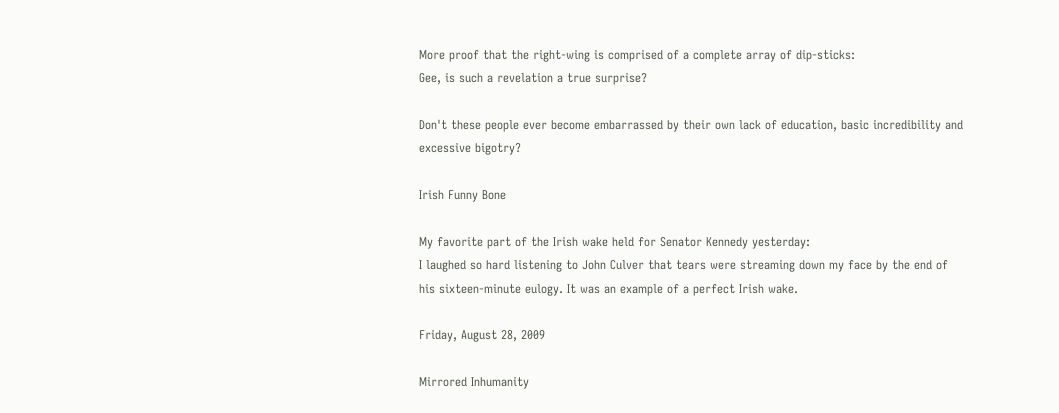More proof that the right-wing is comprised of a complete array of dip-sticks:
Gee, is such a revelation a true surprise?

Don't these people ever become embarrassed by their own lack of education, basic incredibility and excessive bigotry?

Irish Funny Bone

My favorite part of the Irish wake held for Senator Kennedy yesterday:
I laughed so hard listening to John Culver that tears were streaming down my face by the end of his sixteen-minute eulogy. It was an example of a perfect Irish wake.

Friday, August 28, 2009

Mirrored Inhumanity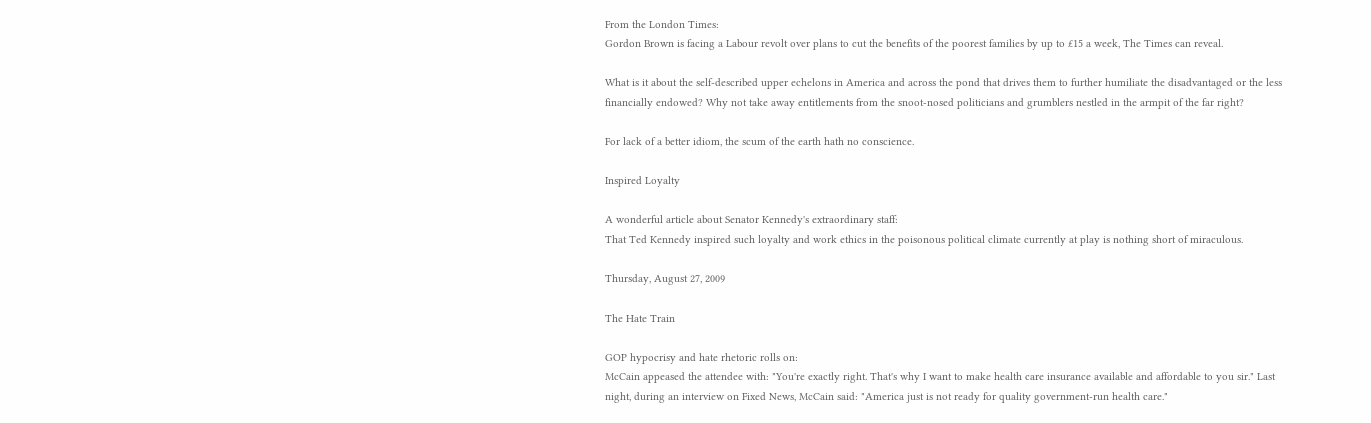From the London Times:
Gordon Brown is facing a Labour revolt over plans to cut the benefits of the poorest families by up to £15 a week, The Times can reveal.

What is it about the self-described upper echelons in America and across the pond that drives them to further humiliate the disadvantaged or the less financially endowed? Why not take away entitlements from the snoot-nosed politicians and grumblers nestled in the armpit of the far right?

For lack of a better idiom, the scum of the earth hath no conscience.

Inspired Loyalty

A wonderful article about Senator Kennedy's extraordinary staff:
That Ted Kennedy inspired such loyalty and work ethics in the poisonous political climate currently at play is nothing short of miraculous.

Thursday, August 27, 2009

The Hate Train

GOP hypocrisy and hate rhetoric rolls on:
McCain appeased the attendee with: "You're exactly right. That's why I want to make health care insurance available and affordable to you sir." Last night, during an interview on Fixed News, McCain said: "America just is not ready for quality government-run health care."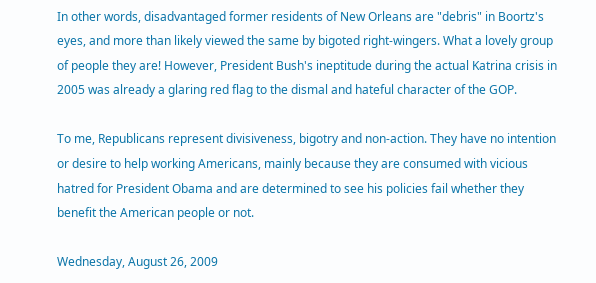In other words, disadvantaged former residents of New Orleans are "debris" in Boortz's eyes, and more than likely viewed the same by bigoted right-wingers. What a lovely group of people they are! However, President Bush's ineptitude during the actual Katrina crisis in 2005 was already a glaring red flag to the dismal and hateful character of the GOP.

To me, Republicans represent divisiveness, bigotry and non-action. They have no intention or desire to help working Americans, mainly because they are consumed with vicious hatred for President Obama and are determined to see his policies fail whether they benefit the American people or not.

Wednesday, August 26, 2009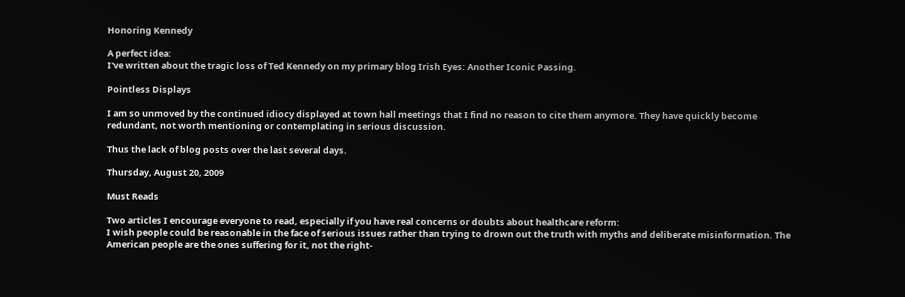Honoring Kennedy

A perfect idea:
I've written about the tragic loss of Ted Kennedy on my primary blog Irish Eyes: Another Iconic Passing.

Pointless Displays

I am so unmoved by the continued idiocy displayed at town hall meetings that I find no reason to cite them anymore. They have quickly become redundant, not worth mentioning or contemplating in serious discussion.

Thus the lack of blog posts over the last several days.

Thursday, August 20, 2009

Must Reads

Two articles I encourage everyone to read, especially if you have real concerns or doubts about healthcare reform:
I wish people could be reasonable in the face of serious issues rather than trying to drown out the truth with myths and deliberate misinformation. The American people are the ones suffering for it, not the right-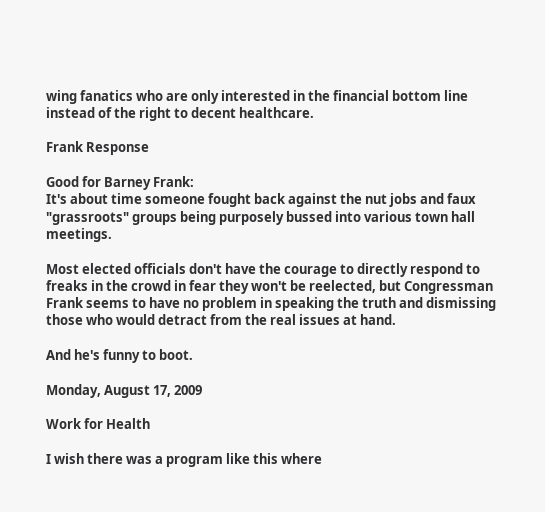wing fanatics who are only interested in the financial bottom line instead of the right to decent healthcare.

Frank Response

Good for Barney Frank:
It's about time someone fought back against the nut jobs and faux "grassroots" groups being purposely bussed into various town hall meetings.

Most elected officials don't have the courage to directly respond to freaks in the crowd in fear they won't be reelected, but Congressman Frank seems to have no problem in speaking the truth and dismissing those who would detract from the real issues at hand.

And he's funny to boot.

Monday, August 17, 2009

Work for Health

I wish there was a program like this where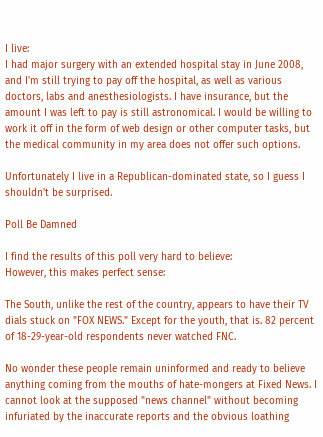I live:
I had major surgery with an extended hospital stay in June 2008, and I'm still trying to pay off the hospital, as well as various doctors, labs and anesthesiologists. I have insurance, but the amount I was left to pay is still astronomical. I would be willing to work it off in the form of web design or other computer tasks, but the medical community in my area does not offer such options.

Unfortunately I live in a Republican-dominated state, so I guess I shouldn't be surprised.

Poll Be Damned

I find the results of this poll very hard to believe:
However, this makes perfect sense:

The South, unlike the rest of the country, appears to have their TV dials stuck on "FOX NEWS." Except for the youth, that is. 82 percent of 18-29-year-old respondents never watched FNC.

No wonder these people remain uninformed and ready to believe anything coming from the mouths of hate-mongers at Fixed News. I cannot look at the supposed "news channel" without becoming infuriated by the inaccurate reports and the obvious loathing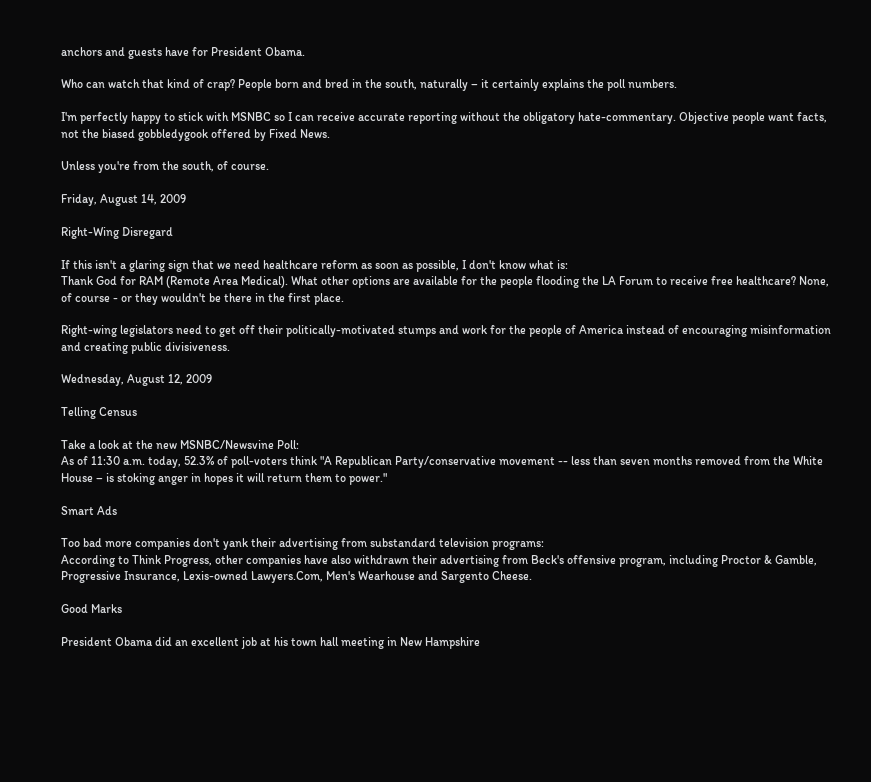anchors and guests have for President Obama.

Who can watch that kind of crap? People born and bred in the south, naturally – it certainly explains the poll numbers.

I'm perfectly happy to stick with MSNBC so I can receive accurate reporting without the obligatory hate-commentary. Objective people want facts, not the biased gobbledygook offered by Fixed News.

Unless you're from the south, of course.

Friday, August 14, 2009

Right-Wing Disregard

If this isn't a glaring sign that we need healthcare reform as soon as possible, I don't know what is:
Thank God for RAM (Remote Area Medical). What other options are available for the people flooding the LA Forum to receive free healthcare? None, of course - or they wouldn't be there in the first place.

Right-wing legislators need to get off their politically-motivated stumps and work for the people of America instead of encouraging misinformation and creating public divisiveness.

Wednesday, August 12, 2009

Telling Census

Take a look at the new MSNBC/Newsvine Poll:
As of 11:30 a.m. today, 52.3% of poll-voters think "A Republican Party/conservative movement -- less than seven months removed from the White House – is stoking anger in hopes it will return them to power."

Smart Ads

Too bad more companies don't yank their advertising from substandard television programs:
According to Think Progress, other companies have also withdrawn their advertising from Beck's offensive program, including Proctor & Gamble, Progressive Insurance, Lexis-owned Lawyers.Com, Men's Wearhouse and Sargento Cheese.

Good Marks

President Obama did an excellent job at his town hall meeting in New Hampshire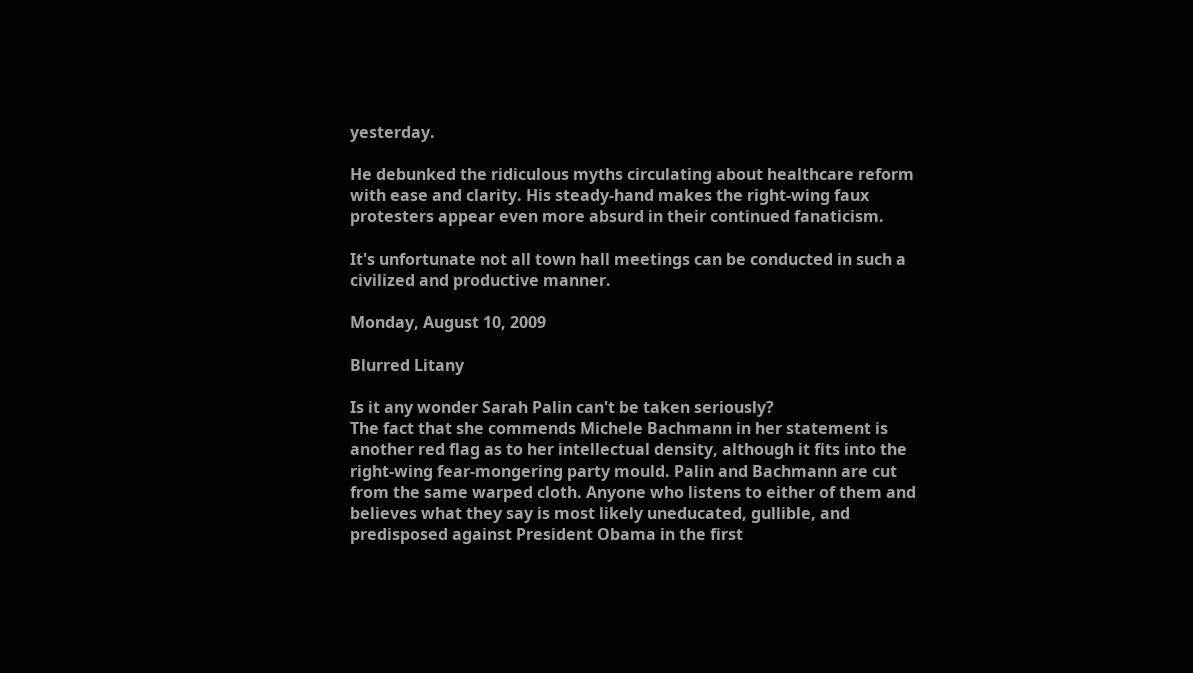yesterday.

He debunked the ridiculous myths circulating about healthcare reform with ease and clarity. His steady-hand makes the right-wing faux protesters appear even more absurd in their continued fanaticism.

It's unfortunate not all town hall meetings can be conducted in such a civilized and productive manner.

Monday, August 10, 2009

Blurred Litany

Is it any wonder Sarah Palin can't be taken seriously?
The fact that she commends Michele Bachmann in her statement is another red flag as to her intellectual density, although it fits into the right-wing fear-mongering party mould. Palin and Bachmann are cut from the same warped cloth. Anyone who listens to either of them and believes what they say is most likely uneducated, gullible, and predisposed against President Obama in the first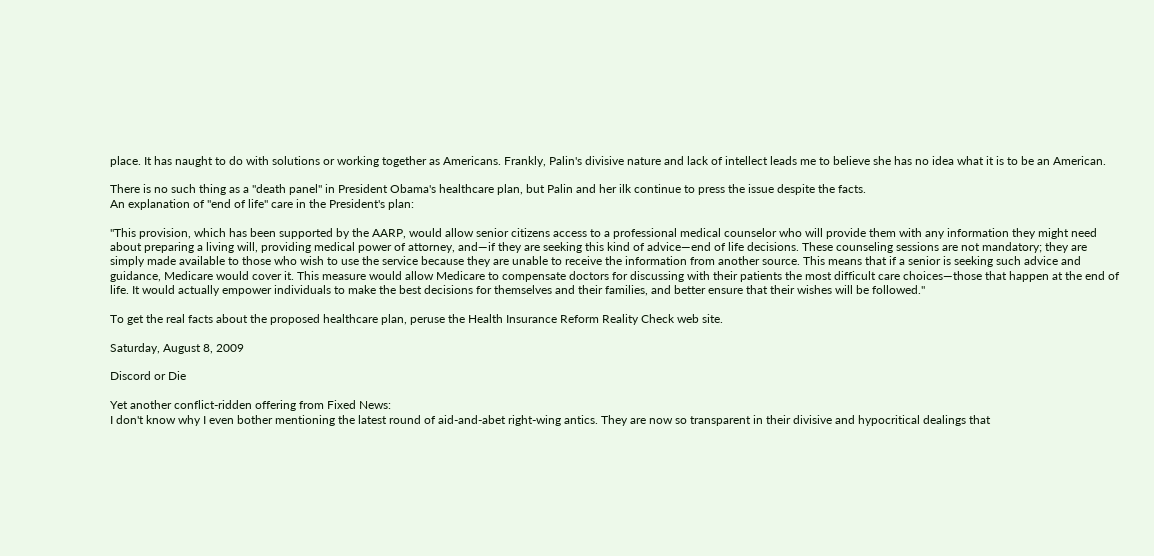place. It has naught to do with solutions or working together as Americans. Frankly, Palin's divisive nature and lack of intellect leads me to believe she has no idea what it is to be an American.

There is no such thing as a "death panel" in President Obama's healthcare plan, but Palin and her ilk continue to press the issue despite the facts.
An explanation of "end of life" care in the President's plan:

"This provision, which has been supported by the AARP, would allow senior citizens access to a professional medical counselor who will provide them with any information they might need about preparing a living will, providing medical power of attorney, and—if they are seeking this kind of advice—end of life decisions. These counseling sessions are not mandatory; they are simply made available to those who wish to use the service because they are unable to receive the information from another source. This means that if a senior is seeking such advice and guidance, Medicare would cover it. This measure would allow Medicare to compensate doctors for discussing with their patients the most difficult care choices—those that happen at the end of life. It would actually empower individuals to make the best decisions for themselves and their families, and better ensure that their wishes will be followed."

To get the real facts about the proposed healthcare plan, peruse the Health Insurance Reform Reality Check web site.

Saturday, August 8, 2009

Discord or Die

Yet another conflict-ridden offering from Fixed News:
I don't know why I even bother mentioning the latest round of aid-and-abet right-wing antics. They are now so transparent in their divisive and hypocritical dealings that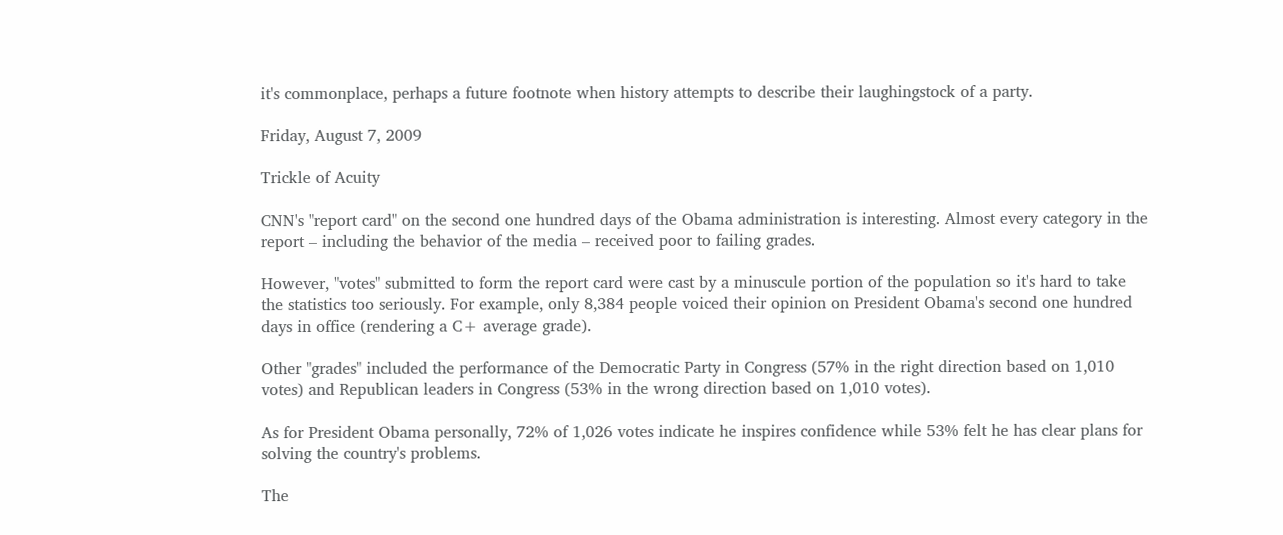it's commonplace, perhaps a future footnote when history attempts to describe their laughingstock of a party.

Friday, August 7, 2009

Trickle of Acuity

CNN's "report card" on the second one hundred days of the Obama administration is interesting. Almost every category in the report – including the behavior of the media – received poor to failing grades.

However, "votes" submitted to form the report card were cast by a minuscule portion of the population so it's hard to take the statistics too seriously. For example, only 8,384 people voiced their opinion on President Obama's second one hundred days in office (rendering a C+ average grade).

Other "grades" included the performance of the Democratic Party in Congress (57% in the right direction based on 1,010 votes) and Republican leaders in Congress (53% in the wrong direction based on 1,010 votes).

As for President Obama personally, 72% of 1,026 votes indicate he inspires confidence while 53% felt he has clear plans for solving the country's problems.

The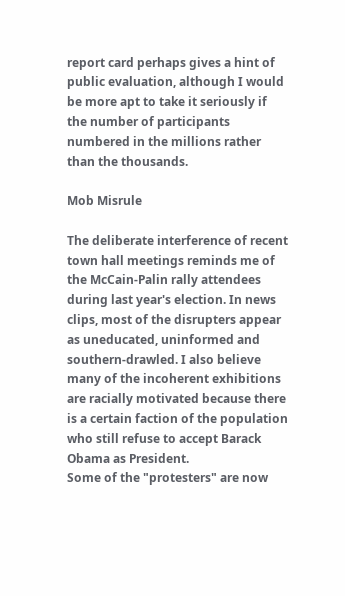report card perhaps gives a hint of public evaluation, although I would be more apt to take it seriously if the number of participants numbered in the millions rather than the thousands.

Mob Misrule

The deliberate interference of recent town hall meetings reminds me of the McCain-Palin rally attendees during last year's election. In news clips, most of the disrupters appear as uneducated, uninformed and southern-drawled. I also believe many of the incoherent exhibitions are racially motivated because there is a certain faction of the population who still refuse to accept Barack Obama as President.
Some of the "protesters" are now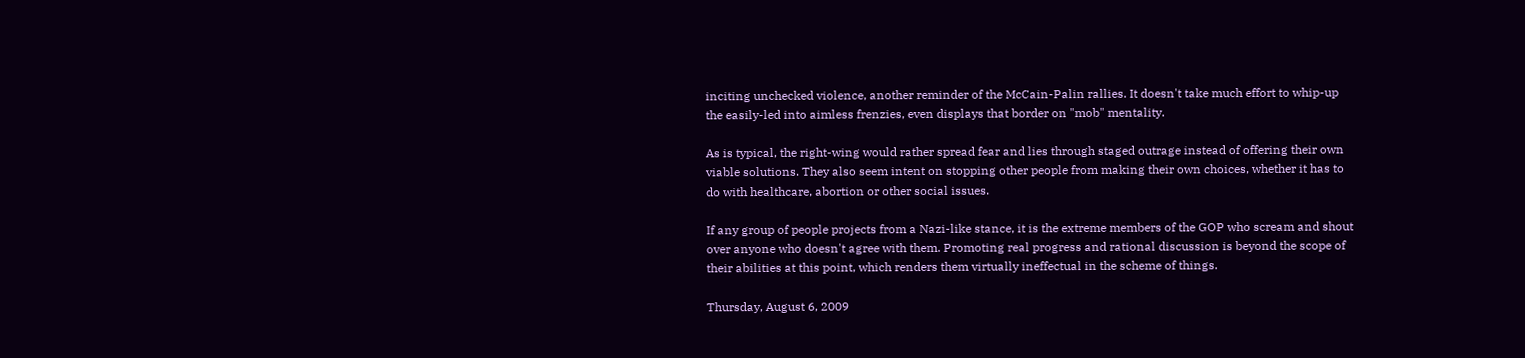inciting unchecked violence, another reminder of the McCain-Palin rallies. It doesn't take much effort to whip-up the easily-led into aimless frenzies, even displays that border on "mob" mentality.

As is typical, the right-wing would rather spread fear and lies through staged outrage instead of offering their own viable solutions. They also seem intent on stopping other people from making their own choices, whether it has to do with healthcare, abortion or other social issues.

If any group of people projects from a Nazi-like stance, it is the extreme members of the GOP who scream and shout over anyone who doesn't agree with them. Promoting real progress and rational discussion is beyond the scope of their abilities at this point, which renders them virtually ineffectual in the scheme of things.

Thursday, August 6, 2009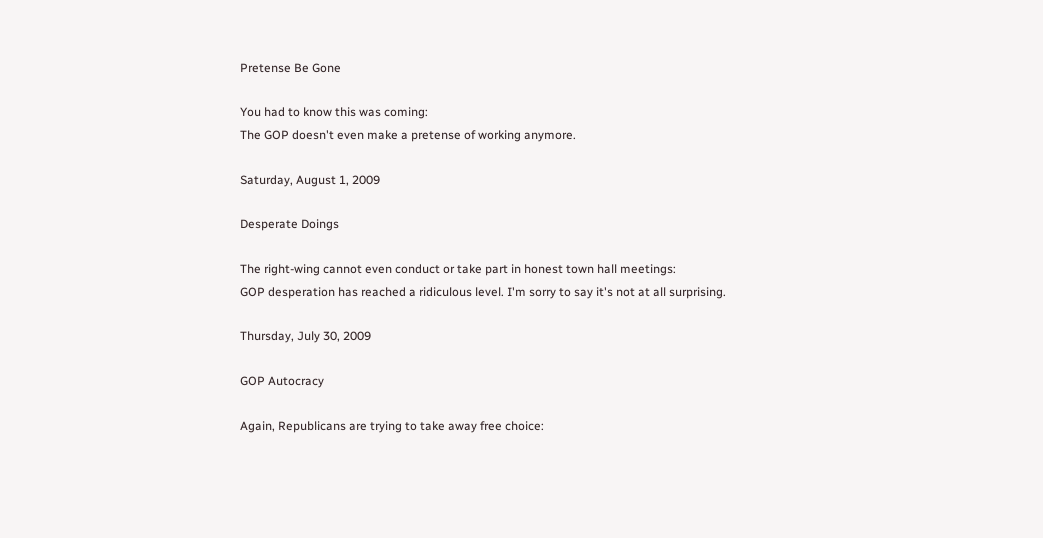Pretense Be Gone

You had to know this was coming:
The GOP doesn't even make a pretense of working anymore.

Saturday, August 1, 2009

Desperate Doings

The right-wing cannot even conduct or take part in honest town hall meetings:
GOP desperation has reached a ridiculous level. I'm sorry to say it's not at all surprising.

Thursday, July 30, 2009

GOP Autocracy

Again, Republicans are trying to take away free choice: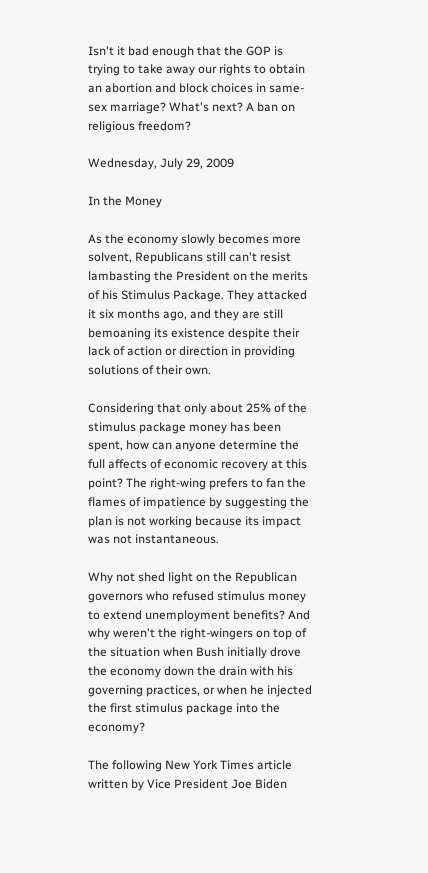Isn't it bad enough that the GOP is trying to take away our rights to obtain an abortion and block choices in same-sex marriage? What's next? A ban on religious freedom?

Wednesday, July 29, 2009

In the Money

As the economy slowly becomes more solvent, Republicans still can't resist lambasting the President on the merits of his Stimulus Package. They attacked it six months ago, and they are still bemoaning its existence despite their lack of action or direction in providing solutions of their own.

Considering that only about 25% of the stimulus package money has been spent, how can anyone determine the full affects of economic recovery at this point? The right-wing prefers to fan the flames of impatience by suggesting the plan is not working because its impact was not instantaneous.

Why not shed light on the Republican governors who refused stimulus money to extend unemployment benefits? And why weren't the right-wingers on top of the situation when Bush initially drove the economy down the drain with his governing practices, or when he injected the first stimulus package into the economy?

The following New York Times article written by Vice President Joe Biden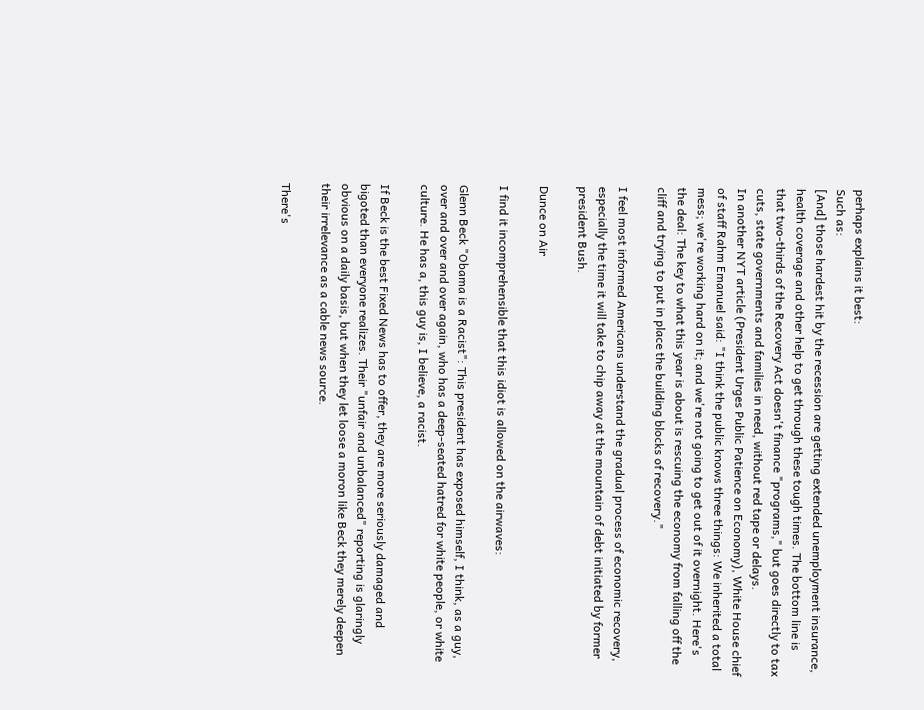perhaps explains it best:
Such as:
[And] those hardest hit by the recession are getting extended unemployment insurance, health coverage and other help to get through these tough times. The bottom line is that two-thirds of the Recovery Act doesn't finance "programs," but goes directly to tax cuts, state governments and families in need, without red tape or delays.
In another NYT article (President Urges Public Patience on Economy), White House chief of staff Rahm Emanuel said: "I think the public knows three things: We inherited a total mess; we're working hard on it; and we're not going to get out of it overnight. Here's the deal: The key to what this year is about is rescuing the economy from falling off the cliff and trying to put in place the building blocks of recovery."

I feel most informed Americans understand the gradual process of economic recovery, especially the time it will take to chip away at the mountain of debt initiated by former president Bush.

Dunce on Air

I find it incomprehensible that this idiot is allowed on the airwaves:

Glenn Beck "Obama is a Racist": This president has exposed himself, I think, as a guy, over and over and over again, who has a deep-seated hatred for white people, or white culture. He has a, this guy is, I believe, a racist.

If Beck is the best Fixed News has to offer, they are more seriously damaged and bigoted than everyone realizes. Their "unfair and unbalanced" reporting is glaringly obvious on a daily basis, but when they let loose a moron like Beck they merely deepen their irrelevance as a cable news source.

There's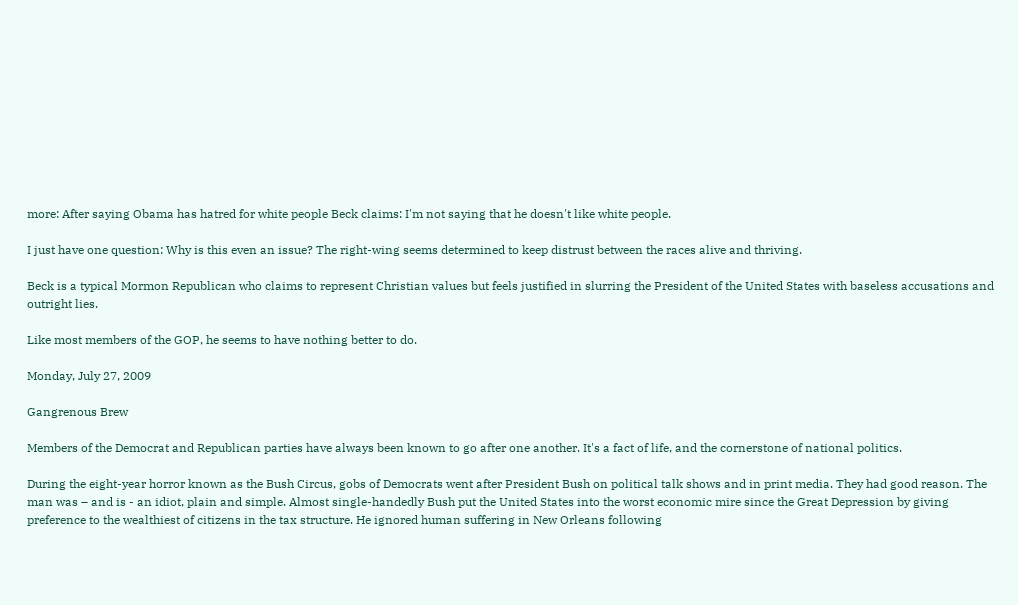more: After saying Obama has hatred for white people Beck claims: I'm not saying that he doesn't like white people.

I just have one question: Why is this even an issue? The right-wing seems determined to keep distrust between the races alive and thriving.

Beck is a typical Mormon Republican who claims to represent Christian values but feels justified in slurring the President of the United States with baseless accusations and outright lies.

Like most members of the GOP, he seems to have nothing better to do.

Monday, July 27, 2009

Gangrenous Brew

Members of the Democrat and Republican parties have always been known to go after one another. It's a fact of life, and the cornerstone of national politics.

During the eight-year horror known as the Bush Circus, gobs of Democrats went after President Bush on political talk shows and in print media. They had good reason. The man was – and is - an idiot, plain and simple. Almost single-handedly Bush put the United States into the worst economic mire since the Great Depression by giving preference to the wealthiest of citizens in the tax structure. He ignored human suffering in New Orleans following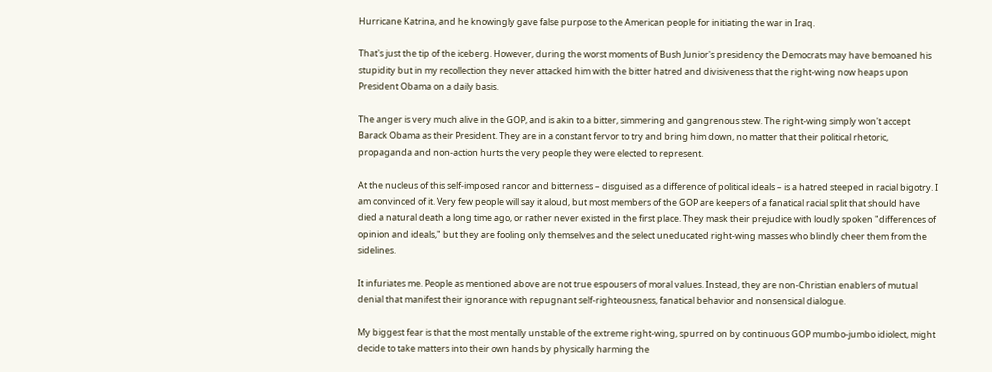Hurricane Katrina, and he knowingly gave false purpose to the American people for initiating the war in Iraq.

That's just the tip of the iceberg. However, during the worst moments of Bush Junior's presidency the Democrats may have bemoaned his stupidity but in my recollection they never attacked him with the bitter hatred and divisiveness that the right-wing now heaps upon President Obama on a daily basis.

The anger is very much alive in the GOP, and is akin to a bitter, simmering and gangrenous stew. The right-wing simply won't accept Barack Obama as their President. They are in a constant fervor to try and bring him down, no matter that their political rhetoric, propaganda and non-action hurts the very people they were elected to represent.

At the nucleus of this self-imposed rancor and bitterness – disguised as a difference of political ideals – is a hatred steeped in racial bigotry. I am convinced of it. Very few people will say it aloud, but most members of the GOP are keepers of a fanatical racial split that should have died a natural death a long time ago, or rather never existed in the first place. They mask their prejudice with loudly spoken "differences of opinion and ideals," but they are fooling only themselves and the select uneducated right-wing masses who blindly cheer them from the sidelines.

It infuriates me. People as mentioned above are not true espousers of moral values. Instead, they are non-Christian enablers of mutual denial that manifest their ignorance with repugnant self-righteousness, fanatical behavior and nonsensical dialogue.

My biggest fear is that the most mentally unstable of the extreme right-wing, spurred on by continuous GOP mumbo-jumbo idiolect, might decide to take matters into their own hands by physically harming the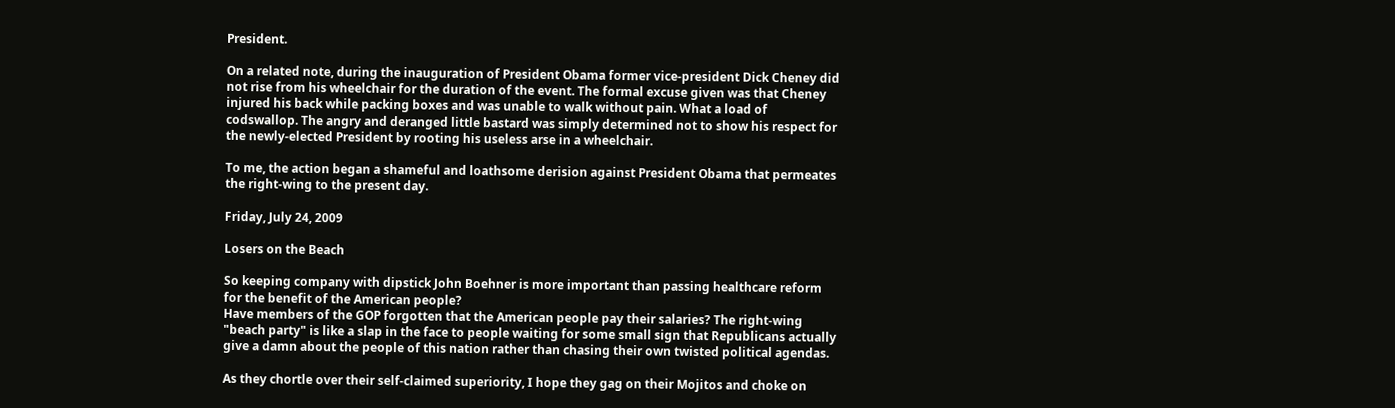President.

On a related note, during the inauguration of President Obama former vice-president Dick Cheney did not rise from his wheelchair for the duration of the event. The formal excuse given was that Cheney injured his back while packing boxes and was unable to walk without pain. What a load of codswallop. The angry and deranged little bastard was simply determined not to show his respect for the newly-elected President by rooting his useless arse in a wheelchair.

To me, the action began a shameful and loathsome derision against President Obama that permeates the right-wing to the present day.

Friday, July 24, 2009

Losers on the Beach

So keeping company with dipstick John Boehner is more important than passing healthcare reform for the benefit of the American people?
Have members of the GOP forgotten that the American people pay their salaries? The right-wing "beach party" is like a slap in the face to people waiting for some small sign that Republicans actually give a damn about the people of this nation rather than chasing their own twisted political agendas.

As they chortle over their self-claimed superiority, I hope they gag on their Mojitos and choke on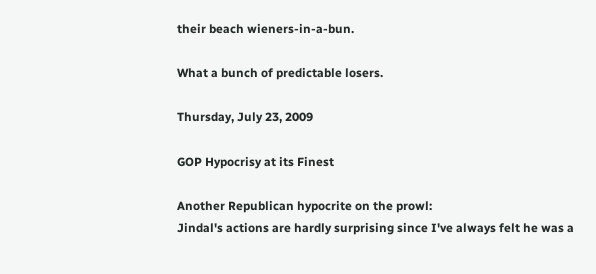their beach wieners-in-a-bun.

What a bunch of predictable losers.

Thursday, July 23, 2009

GOP Hypocrisy at its Finest

Another Republican hypocrite on the prowl:
Jindal's actions are hardly surprising since I've always felt he was a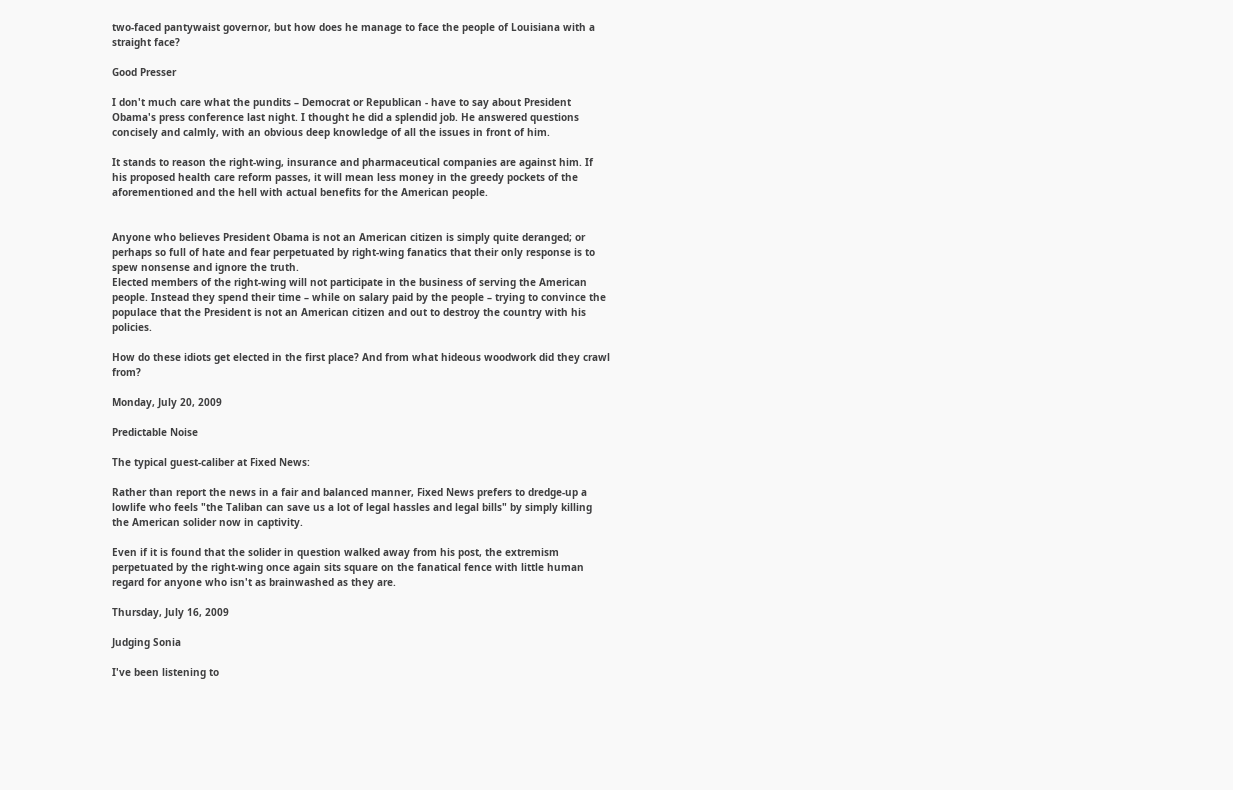two-faced pantywaist governor, but how does he manage to face the people of Louisiana with a straight face?

Good Presser

I don't much care what the pundits – Democrat or Republican - have to say about President Obama's press conference last night. I thought he did a splendid job. He answered questions concisely and calmly, with an obvious deep knowledge of all the issues in front of him.

It stands to reason the right-wing, insurance and pharmaceutical companies are against him. If his proposed health care reform passes, it will mean less money in the greedy pockets of the aforementioned and the hell with actual benefits for the American people.


Anyone who believes President Obama is not an American citizen is simply quite deranged; or perhaps so full of hate and fear perpetuated by right-wing fanatics that their only response is to spew nonsense and ignore the truth.
Elected members of the right-wing will not participate in the business of serving the American people. Instead they spend their time – while on salary paid by the people – trying to convince the populace that the President is not an American citizen and out to destroy the country with his policies.

How do these idiots get elected in the first place? And from what hideous woodwork did they crawl from?

Monday, July 20, 2009

Predictable Noise

The typical guest-caliber at Fixed News:

Rather than report the news in a fair and balanced manner, Fixed News prefers to dredge-up a lowlife who feels "the Taliban can save us a lot of legal hassles and legal bills" by simply killing the American solider now in captivity.

Even if it is found that the solider in question walked away from his post, the extremism perpetuated by the right-wing once again sits square on the fanatical fence with little human regard for anyone who isn't as brainwashed as they are.

Thursday, July 16, 2009

Judging Sonia

I've been listening to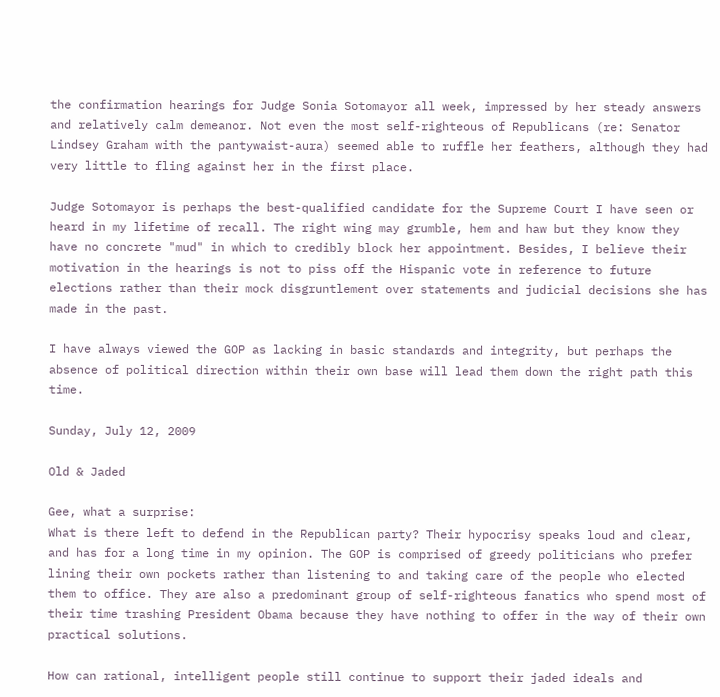the confirmation hearings for Judge Sonia Sotomayor all week, impressed by her steady answers and relatively calm demeanor. Not even the most self-righteous of Republicans (re: Senator Lindsey Graham with the pantywaist-aura) seemed able to ruffle her feathers, although they had very little to fling against her in the first place.

Judge Sotomayor is perhaps the best-qualified candidate for the Supreme Court I have seen or heard in my lifetime of recall. The right wing may grumble, hem and haw but they know they have no concrete "mud" in which to credibly block her appointment. Besides, I believe their motivation in the hearings is not to piss off the Hispanic vote in reference to future elections rather than their mock disgruntlement over statements and judicial decisions she has made in the past.

I have always viewed the GOP as lacking in basic standards and integrity, but perhaps the absence of political direction within their own base will lead them down the right path this time.

Sunday, July 12, 2009

Old & Jaded

Gee, what a surprise:
What is there left to defend in the Republican party? Their hypocrisy speaks loud and clear, and has for a long time in my opinion. The GOP is comprised of greedy politicians who prefer lining their own pockets rather than listening to and taking care of the people who elected them to office. They are also a predominant group of self-righteous fanatics who spend most of their time trashing President Obama because they have nothing to offer in the way of their own practical solutions.

How can rational, intelligent people still continue to support their jaded ideals and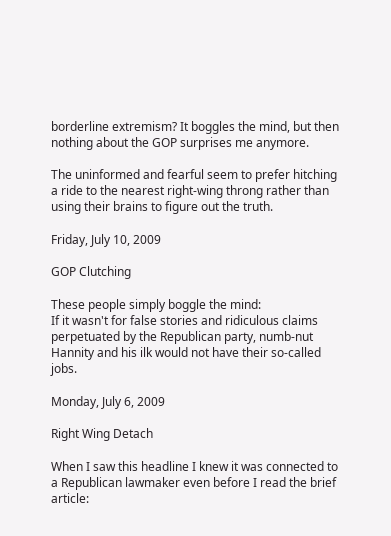borderline extremism? It boggles the mind, but then nothing about the GOP surprises me anymore.

The uninformed and fearful seem to prefer hitching a ride to the nearest right-wing throng rather than using their brains to figure out the truth.

Friday, July 10, 2009

GOP Clutching

These people simply boggle the mind:
If it wasn't for false stories and ridiculous claims perpetuated by the Republican party, numb-nut Hannity and his ilk would not have their so-called jobs.

Monday, July 6, 2009

Right Wing Detach

When I saw this headline I knew it was connected to a Republican lawmaker even before I read the brief article: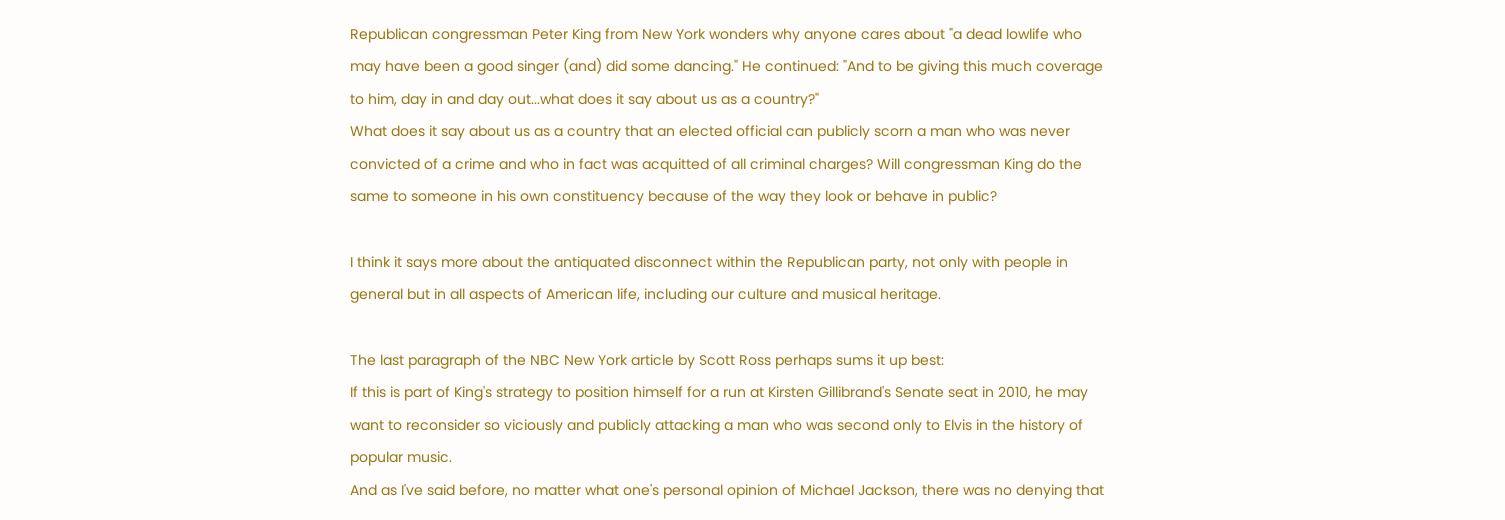Republican congressman Peter King from New York wonders why anyone cares about "a dead lowlife who may have been a good singer (and) did some dancing." He continued: "And to be giving this much coverage to him, day in and day out...what does it say about us as a country?"
What does it say about us as a country that an elected official can publicly scorn a man who was never convicted of a crime and who in fact was acquitted of all criminal charges? Will congressman King do the same to someone in his own constituency because of the way they look or behave in public?

I think it says more about the antiquated disconnect within the Republican party, not only with people in general but in all aspects of American life, including our culture and musical heritage.

The last paragraph of the NBC New York article by Scott Ross perhaps sums it up best:
If this is part of King's strategy to position himself for a run at Kirsten Gillibrand's Senate seat in 2010, he may want to reconsider so viciously and publicly attacking a man who was second only to Elvis in the history of popular music.
And as I've said before, no matter what one's personal opinion of Michael Jackson, there was no denying that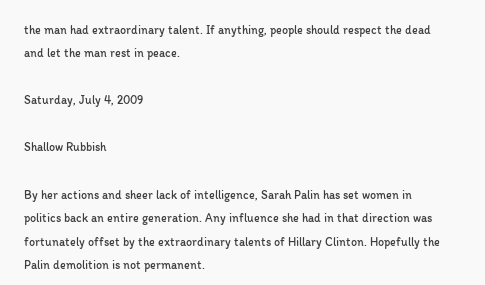the man had extraordinary talent. If anything, people should respect the dead and let the man rest in peace.

Saturday, July 4, 2009

Shallow Rubbish

By her actions and sheer lack of intelligence, Sarah Palin has set women in politics back an entire generation. Any influence she had in that direction was fortunately offset by the extraordinary talents of Hillary Clinton. Hopefully the Palin demolition is not permanent.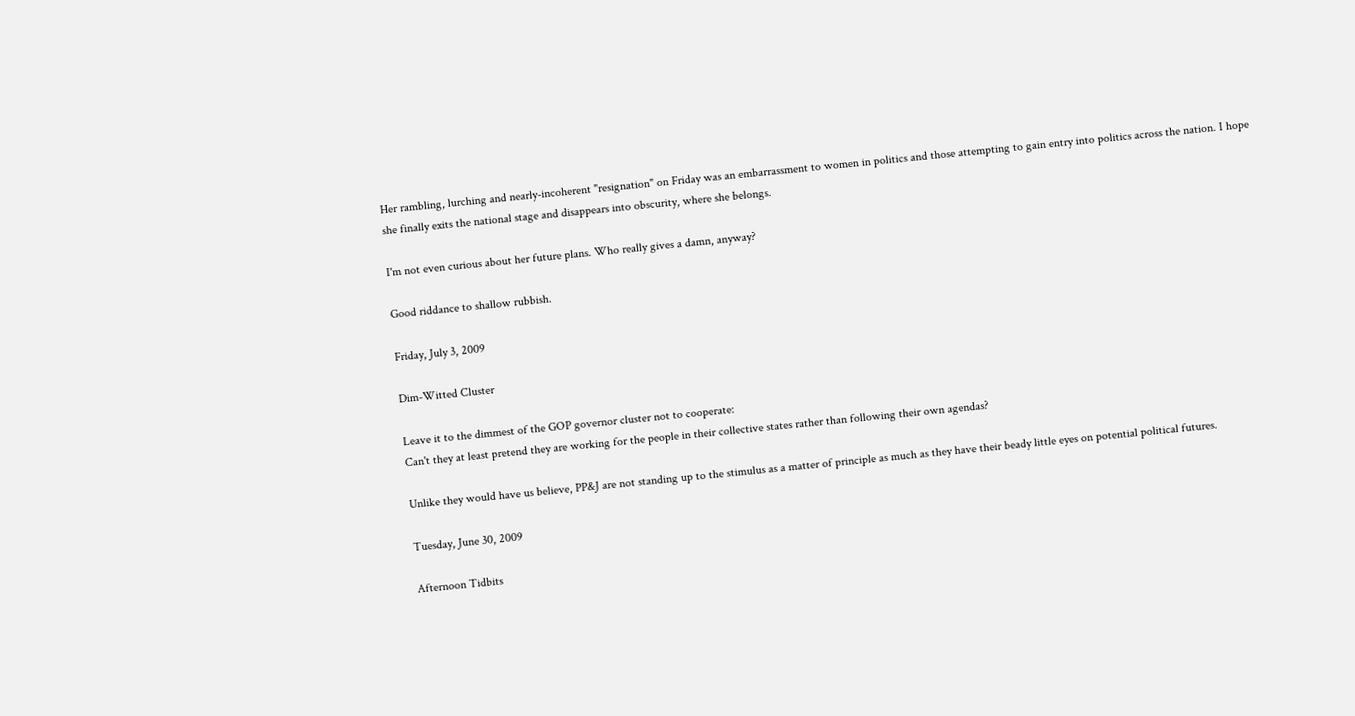Her rambling, lurching and nearly-incoherent "resignation" on Friday was an embarrassment to women in politics and those attempting to gain entry into politics across the nation. I hope she finally exits the national stage and disappears into obscurity, where she belongs.

I'm not even curious about her future plans. Who really gives a damn, anyway?

Good riddance to shallow rubbish.

Friday, July 3, 2009

Dim-Witted Cluster

Leave it to the dimmest of the GOP governor cluster not to cooperate:
Can't they at least pretend they are working for the people in their collective states rather than following their own agendas?

Unlike they would have us believe, PP&J are not standing up to the stimulus as a matter of principle as much as they have their beady little eyes on potential political futures.

Tuesday, June 30, 2009

Afternoon Tidbits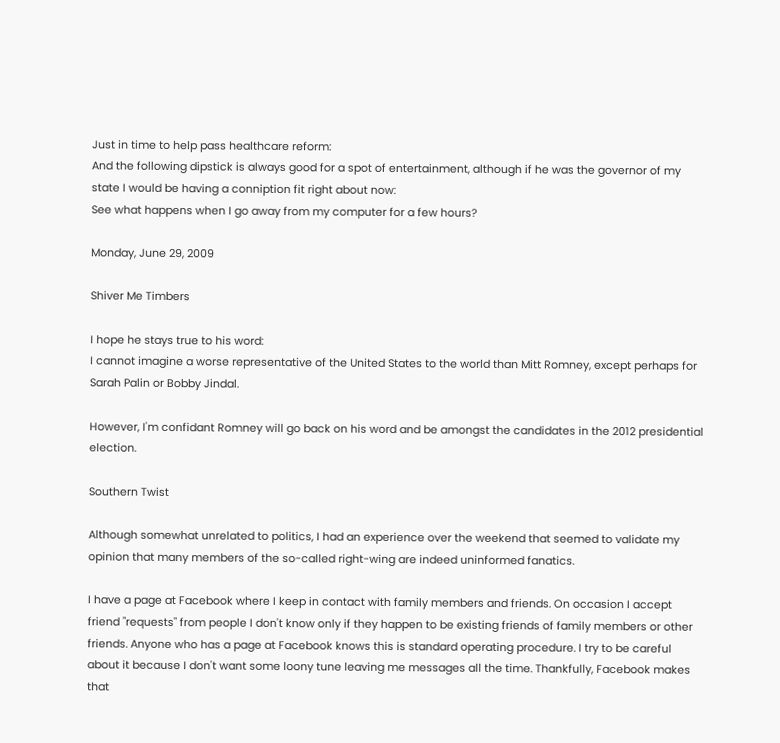Just in time to help pass healthcare reform:
And the following dipstick is always good for a spot of entertainment, although if he was the governor of my state I would be having a conniption fit right about now:
See what happens when I go away from my computer for a few hours?

Monday, June 29, 2009

Shiver Me Timbers

I hope he stays true to his word:
I cannot imagine a worse representative of the United States to the world than Mitt Romney, except perhaps for Sarah Palin or Bobby Jindal.

However, I'm confidant Romney will go back on his word and be amongst the candidates in the 2012 presidential election.

Southern Twist

Although somewhat unrelated to politics, I had an experience over the weekend that seemed to validate my opinion that many members of the so-called right-wing are indeed uninformed fanatics.

I have a page at Facebook where I keep in contact with family members and friends. On occasion I accept friend "requests" from people I don't know only if they happen to be existing friends of family members or other friends. Anyone who has a page at Facebook knows this is standard operating procedure. I try to be careful about it because I don't want some loony tune leaving me messages all the time. Thankfully, Facebook makes that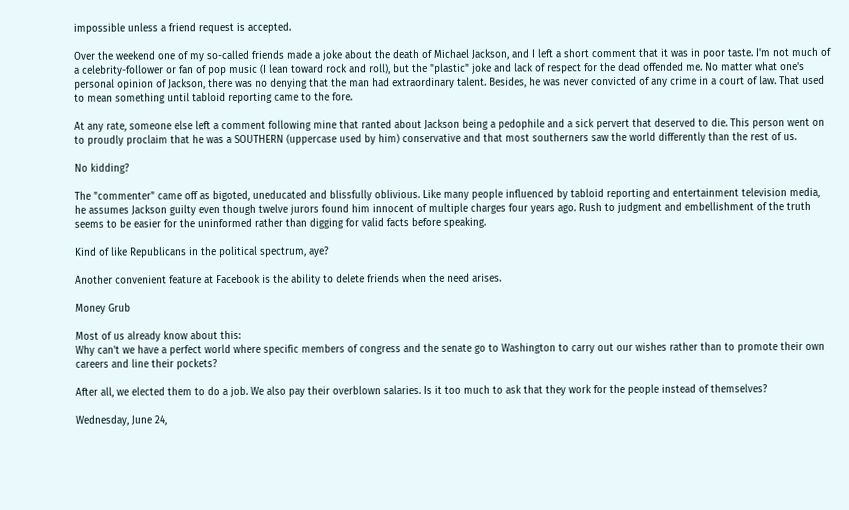impossible unless a friend request is accepted.

Over the weekend one of my so-called friends made a joke about the death of Michael Jackson, and I left a short comment that it was in poor taste. I'm not much of a celebrity-follower or fan of pop music (I lean toward rock and roll), but the "plastic" joke and lack of respect for the dead offended me. No matter what one's personal opinion of Jackson, there was no denying that the man had extraordinary talent. Besides, he was never convicted of any crime in a court of law. That used to mean something until tabloid reporting came to the fore.

At any rate, someone else left a comment following mine that ranted about Jackson being a pedophile and a sick pervert that deserved to die. This person went on to proudly proclaim that he was a SOUTHERN (uppercase used by him) conservative and that most southerners saw the world differently than the rest of us.

No kidding?

The "commenter" came off as bigoted, uneducated and blissfully oblivious. Like many people influenced by tabloid reporting and entertainment television media, he assumes Jackson guilty even though twelve jurors found him innocent of multiple charges four years ago. Rush to judgment and embellishment of the truth seems to be easier for the uninformed rather than digging for valid facts before speaking.

Kind of like Republicans in the political spectrum, aye?

Another convenient feature at Facebook is the ability to delete friends when the need arises.

Money Grub

Most of us already know about this:
Why can't we have a perfect world where specific members of congress and the senate go to Washington to carry out our wishes rather than to promote their own careers and line their pockets?

After all, we elected them to do a job. We also pay their overblown salaries. Is it too much to ask that they work for the people instead of themselves?

Wednesday, June 24,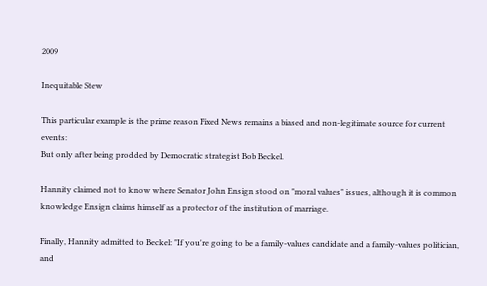2009

Inequitable Stew

This particular example is the prime reason Fixed News remains a biased and non-legitimate source for current events:
But only after being prodded by Democratic strategist Bob Beckel.

Hannity claimed not to know where Senator John Ensign stood on "moral values" issues, although it is common knowledge Ensign claims himself as a protector of the institution of marriage.

Finally, Hannity admitted to Beckel: "If you're going to be a family-values candidate and a family-values politician, and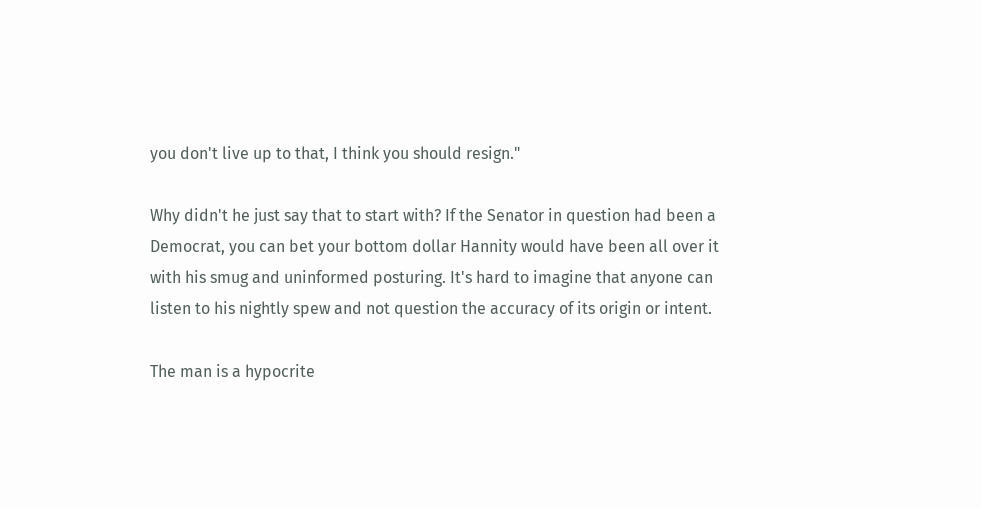you don't live up to that, I think you should resign."

Why didn't he just say that to start with? If the Senator in question had been a Democrat, you can bet your bottom dollar Hannity would have been all over it with his smug and uninformed posturing. It's hard to imagine that anyone can listen to his nightly spew and not question the accuracy of its origin or intent.

The man is a hypocrite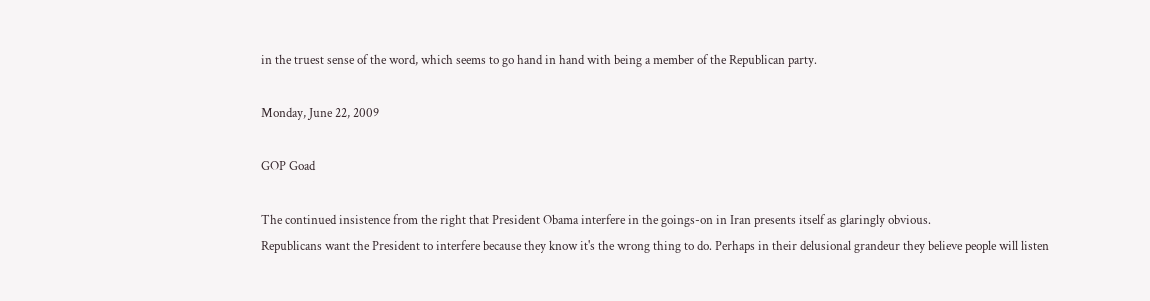in the truest sense of the word, which seems to go hand in hand with being a member of the Republican party.

Monday, June 22, 2009

GOP Goad

The continued insistence from the right that President Obama interfere in the goings-on in Iran presents itself as glaringly obvious.
Republicans want the President to interfere because they know it's the wrong thing to do. Perhaps in their delusional grandeur they believe people will listen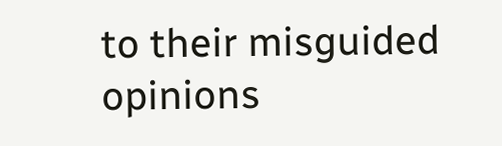to their misguided opinions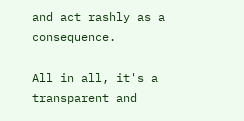and act rashly as a consequence.

All in all, it's a transparent and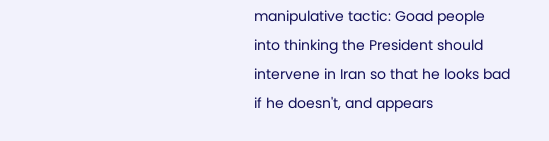manipulative tactic: Goad people into thinking the President should intervene in Iran so that he looks bad if he doesn't, and appears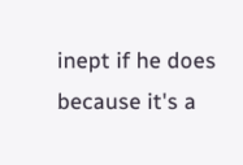inept if he does because it's a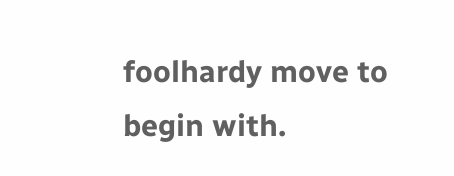foolhardy move to begin with.